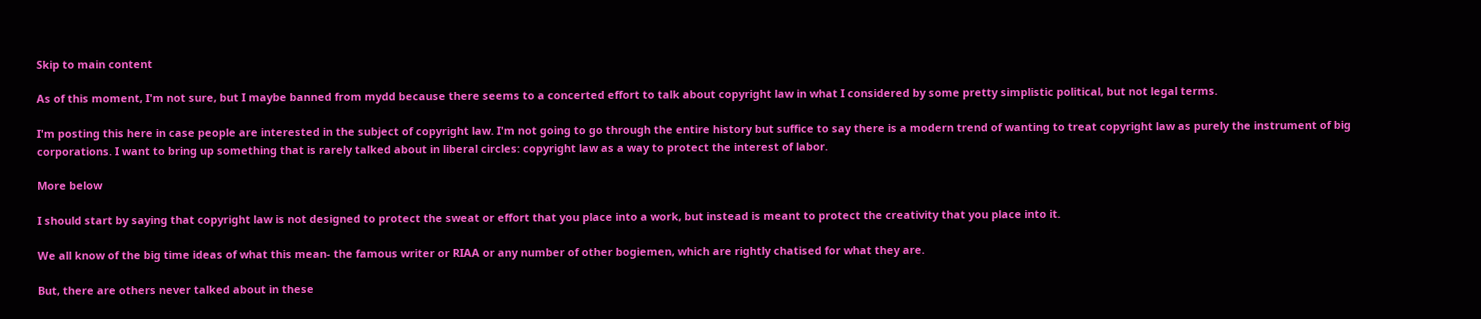Skip to main content

As of this moment, I'm not sure, but I maybe banned from mydd because there seems to a concerted effort to talk about copyright law in what I considered by some pretty simplistic political, but not legal terms.

I'm posting this here in case people are interested in the subject of copyright law. I'm not going to go through the entire history but suffice to say there is a modern trend of wanting to treat copyright law as purely the instrument of big corporations. I want to bring up something that is rarely talked about in liberal circles: copyright law as a way to protect the interest of labor.

More below

I should start by saying that copyright law is not designed to protect the sweat or effort that you place into a work, but instead is meant to protect the creativity that you place into it.

We all know of the big time ideas of what this mean- the famous writer or RIAA or any number of other bogiemen, which are rightly chatised for what they are.

But, there are others never talked about in these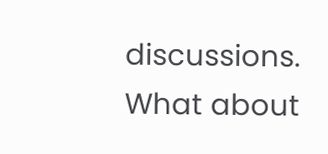discussions. What about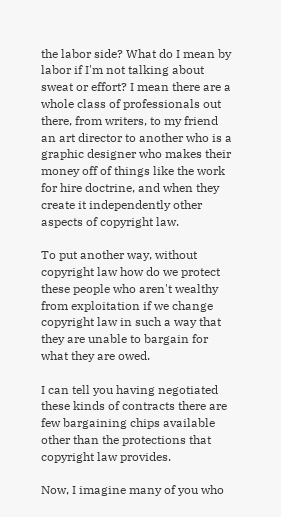the labor side? What do I mean by labor if I'm not talking about sweat or effort? I mean there are a whole class of professionals out there, from writers, to my friend an art director to another who is a graphic designer who makes their money off of things like the work for hire doctrine, and when they create it independently other aspects of copyright law.

To put another way, without copyright law how do we protect these people who aren't wealthy from exploitation if we change copyright law in such a way that they are unable to bargain for what they are owed.

I can tell you having negotiated these kinds of contracts there are few bargaining chips available other than the protections that copyright law provides.

Now, I imagine many of you who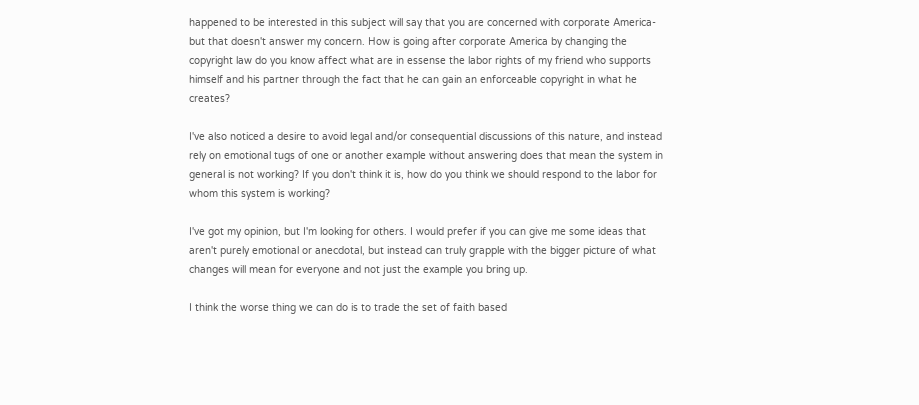happened to be interested in this subject will say that you are concerned with corporate America- but that doesn't answer my concern. How is going after corporate America by changing the copyright law do you know affect what are in essense the labor rights of my friend who supports himself and his partner through the fact that he can gain an enforceable copyright in what he creates?

I've also noticed a desire to avoid legal and/or consequential discussions of this nature, and instead rely on emotional tugs of one or another example without answering does that mean the system in general is not working? If you don't think it is, how do you think we should respond to the labor for whom this system is working?

I've got my opinion, but I'm looking for others. I would prefer if you can give me some ideas that aren't purely emotional or anecdotal, but instead can truly grapple with the bigger picture of what changes will mean for everyone and not just the example you bring up.

I think the worse thing we can do is to trade the set of faith based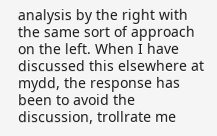analysis by the right with the same sort of approach on the left. When I have discussed this elsewhere at mydd, the response has been to avoid the discussion, trollrate me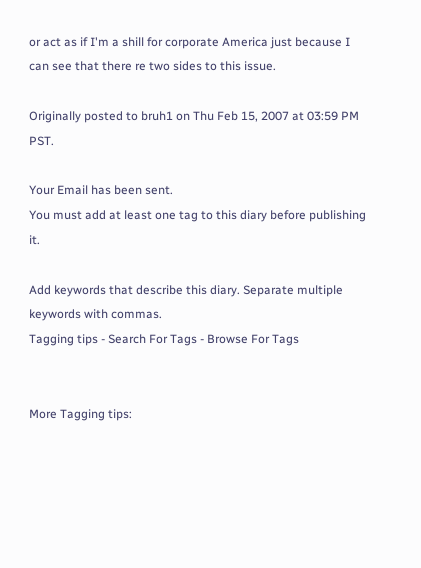or act as if I'm a shill for corporate America just because I can see that there re two sides to this issue.

Originally posted to bruh1 on Thu Feb 15, 2007 at 03:59 PM PST.

Your Email has been sent.
You must add at least one tag to this diary before publishing it.

Add keywords that describe this diary. Separate multiple keywords with commas.
Tagging tips - Search For Tags - Browse For Tags


More Tagging tips: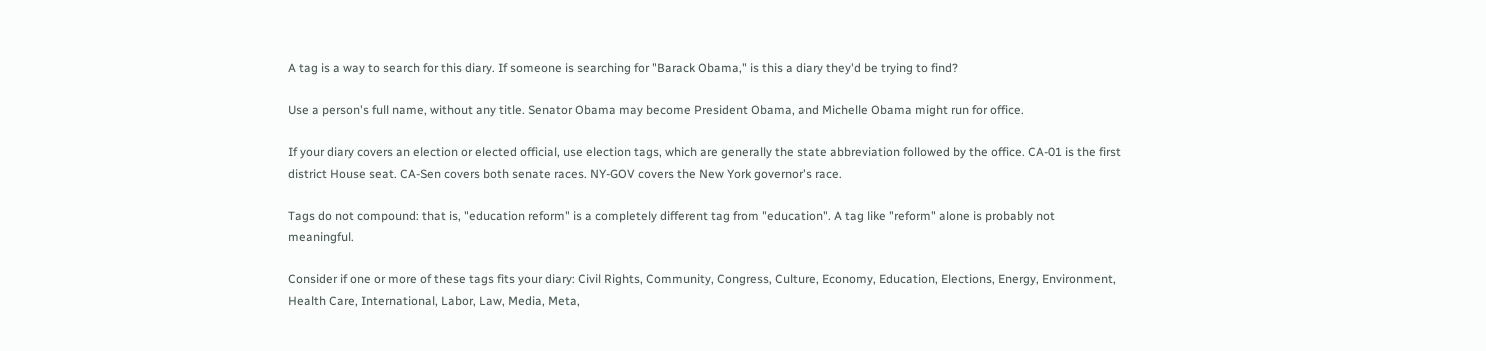A tag is a way to search for this diary. If someone is searching for "Barack Obama," is this a diary they'd be trying to find?

Use a person's full name, without any title. Senator Obama may become President Obama, and Michelle Obama might run for office.

If your diary covers an election or elected official, use election tags, which are generally the state abbreviation followed by the office. CA-01 is the first district House seat. CA-Sen covers both senate races. NY-GOV covers the New York governor's race.

Tags do not compound: that is, "education reform" is a completely different tag from "education". A tag like "reform" alone is probably not meaningful.

Consider if one or more of these tags fits your diary: Civil Rights, Community, Congress, Culture, Economy, Education, Elections, Energy, Environment, Health Care, International, Labor, Law, Media, Meta,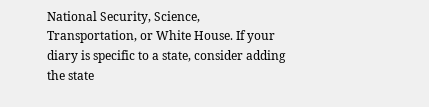National Security, Science, Transportation, or White House. If your diary is specific to a state, consider adding the state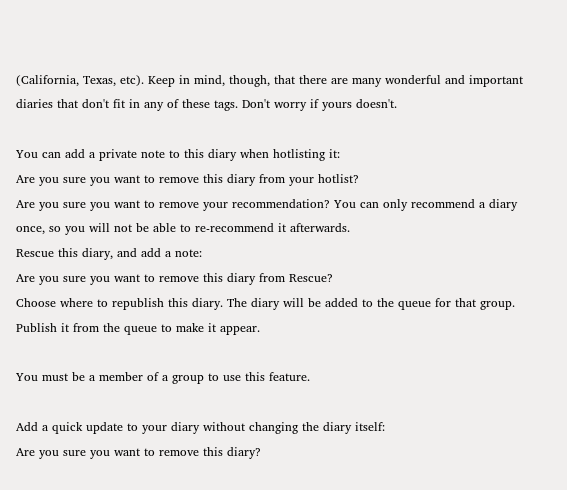(California, Texas, etc). Keep in mind, though, that there are many wonderful and important diaries that don't fit in any of these tags. Don't worry if yours doesn't.

You can add a private note to this diary when hotlisting it:
Are you sure you want to remove this diary from your hotlist?
Are you sure you want to remove your recommendation? You can only recommend a diary once, so you will not be able to re-recommend it afterwards.
Rescue this diary, and add a note:
Are you sure you want to remove this diary from Rescue?
Choose where to republish this diary. The diary will be added to the queue for that group. Publish it from the queue to make it appear.

You must be a member of a group to use this feature.

Add a quick update to your diary without changing the diary itself:
Are you sure you want to remove this diary?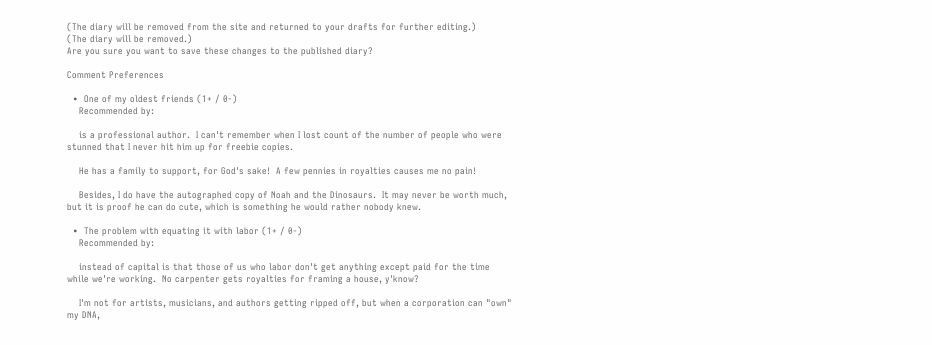(The diary will be removed from the site and returned to your drafts for further editing.)
(The diary will be removed.)
Are you sure you want to save these changes to the published diary?

Comment Preferences

  •  One of my oldest friends (1+ / 0-)
    Recommended by:

    is a professional author.  I can't remember when I lost count of the number of people who were stunned that I never hit him up for freebie copies.

    He has a family to support, for God's sake!  A few pennies in royalties causes me no pain!

    Besides, I do have the autographed copy of Noah and the Dinosaurs.  It may never be worth much, but it is proof he can do cute, which is something he would rather nobody knew.

  •  The problem with equating it with labor (1+ / 0-)
    Recommended by:

    instead of capital is that those of us who labor don't get anything except paid for the time while we're working.  No carpenter gets royalties for framing a house, y'know?

    I'm not for artists, musicians, and authors getting ripped off, but when a corporation can "own" my DNA,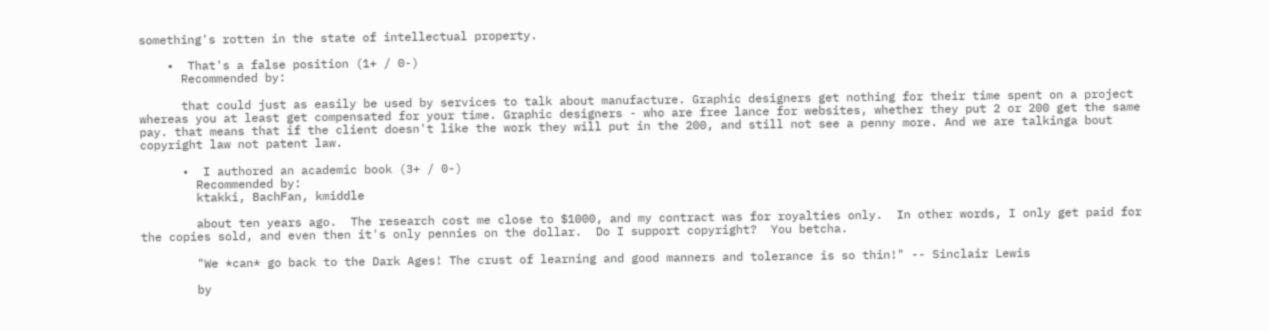something's rotten in the state of intellectual property.

    •  That's a false position (1+ / 0-)
      Recommended by:

      that could just as easily be used by services to talk about manufacture. Graphic designers get nothing for their time spent on a project whereas you at least get compensated for your time. Graphic designers - who are free lance for websites, whether they put 2 or 200 get the same pay. that means that if the client doesn't like the work they will put in the 200, and still not see a penny more. And we are talkinga bout copyright law not patent law.

      •  I authored an academic book (3+ / 0-)
        Recommended by:
        ktakki, BachFan, kmiddle

        about ten years ago.  The research cost me close to $1000, and my contract was for royalties only.  In other words, I only get paid for the copies sold, and even then it's only pennies on the dollar.  Do I support copyright?  You betcha.

        "We *can* go back to the Dark Ages! The crust of learning and good manners and tolerance is so thin!" -- Sinclair Lewis

        by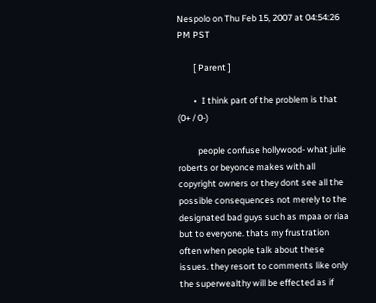Nespolo on Thu Feb 15, 2007 at 04:54:26 PM PST

        [ Parent ]

        •  I think part of the problem is that (0+ / 0-)

          people confuse hollywood- what julie roberts or beyonce makes with all copyright owners or they dont see all the possible consequences not merely to the designated bad guys such as mpaa or riaa but to everyone. thats my frustration often when people talk about these issues. they resort to comments like only the superwealthy will be effected as if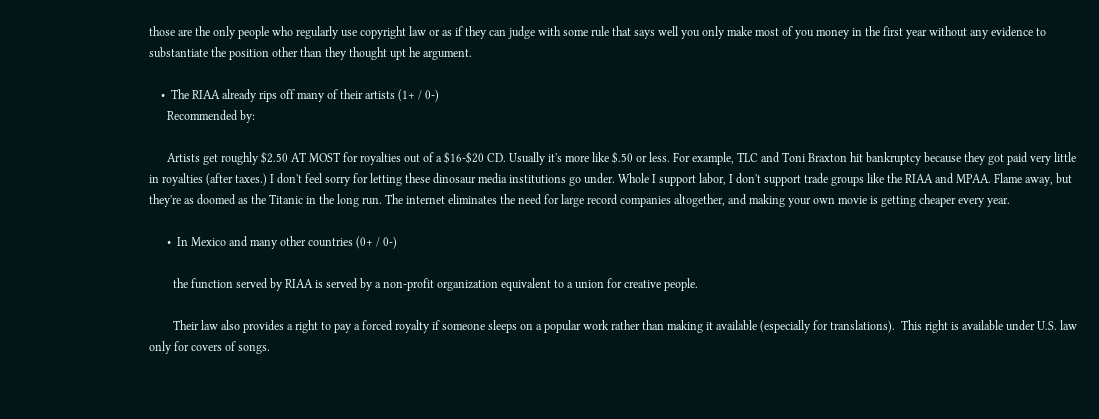those are the only people who regularly use copyright law or as if they can judge with some rule that says well you only make most of you money in the first year without any evidence to substantiate the position other than they thought upt he argument.

    •  The RIAA already rips off many of their artists (1+ / 0-)
      Recommended by:

      Artists get roughly $2.50 AT MOST for royalties out of a $16-$20 CD. Usually it's more like $.50 or less. For example, TLC and Toni Braxton hit bankruptcy because they got paid very little in royalties (after taxes.) I don't feel sorry for letting these dinosaur media institutions go under. Whole I support labor, I don't support trade groups like the RIAA and MPAA. Flame away, but they're as doomed as the Titanic in the long run. The internet eliminates the need for large record companies altogether, and making your own movie is getting cheaper every year.

      •  In Mexico and many other countries (0+ / 0-)

        the function served by RIAA is served by a non-profit organization equivalent to a union for creative people.

        Their law also provides a right to pay a forced royalty if someone sleeps on a popular work rather than making it available (especially for translations).  This right is available under U.S. law only for covers of songs.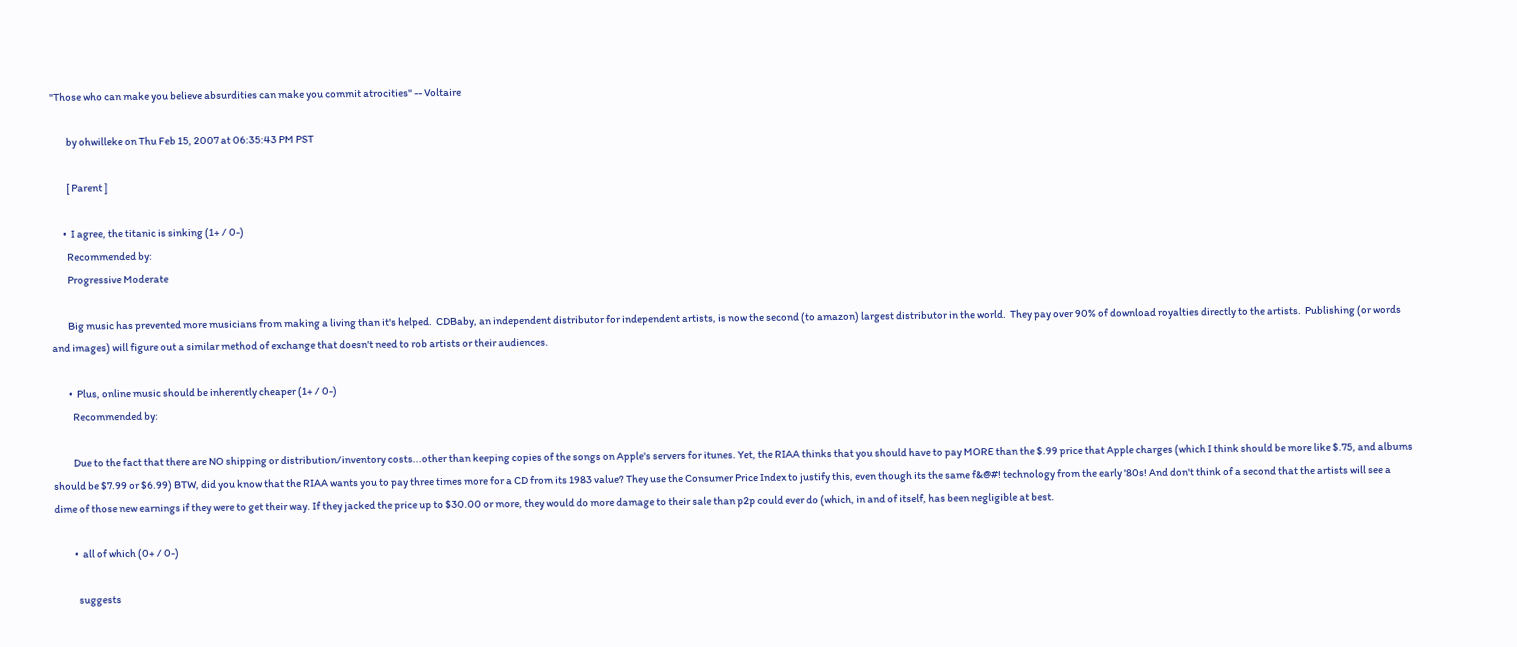"Those who can make you believe absurdities can make you commit atrocities" -- Voltaire

        by ohwilleke on Thu Feb 15, 2007 at 06:35:43 PM PST

        [ Parent ]

      •  I agree, the titanic is sinking (1+ / 0-)
        Recommended by:
        Progressive Moderate

        Big music has prevented more musicians from making a living than it's helped.  CDBaby, an independent distributor for independent artists, is now the second (to amazon) largest distributor in the world.  They pay over 90% of download royalties directly to the artists.  Publishing (or words and images) will figure out a similar method of exchange that doesn't need to rob artists or their audiences.

        •  Plus, online music should be inherently cheaper (1+ / 0-)
          Recommended by:

          Due to the fact that there are NO shipping or distribution/inventory costs...other than keeping copies of the songs on Apple's servers for itunes. Yet, the RIAA thinks that you should have to pay MORE than the $.99 price that Apple charges (which I think should be more like $.75, and albums should be $7.99 or $6.99) BTW, did you know that the RIAA wants you to pay three times more for a CD from its 1983 value? They use the Consumer Price Index to justify this, even though its the same f&@#! technology from the early '80s! And don't think of a second that the artists will see a dime of those new earnings if they were to get their way. If they jacked the price up to $30.00 or more, they would do more damage to their sale than p2p could ever do (which, in and of itself, has been negligible at best.

          •  all of which (0+ / 0-)

            suggests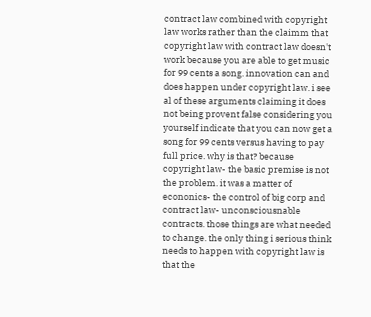contract law combined with copyright law works rather than the claimm that copyright law with contract law doesn't work because you are able to get music for 99 cents a song. innovation can and does happen under copyright law. i see al of these arguments claiming it does not being provent false considering you yourself indicate that you can now get a song for 99 cents versus having to pay full price. why is that? because copyright law- the basic premise is not the problem. it was a matter of econonics- the control of big corp and contract law- unconsciousnable contracts. those things are what needed to change. the only thing i serious think needs to happen with copyright law is that the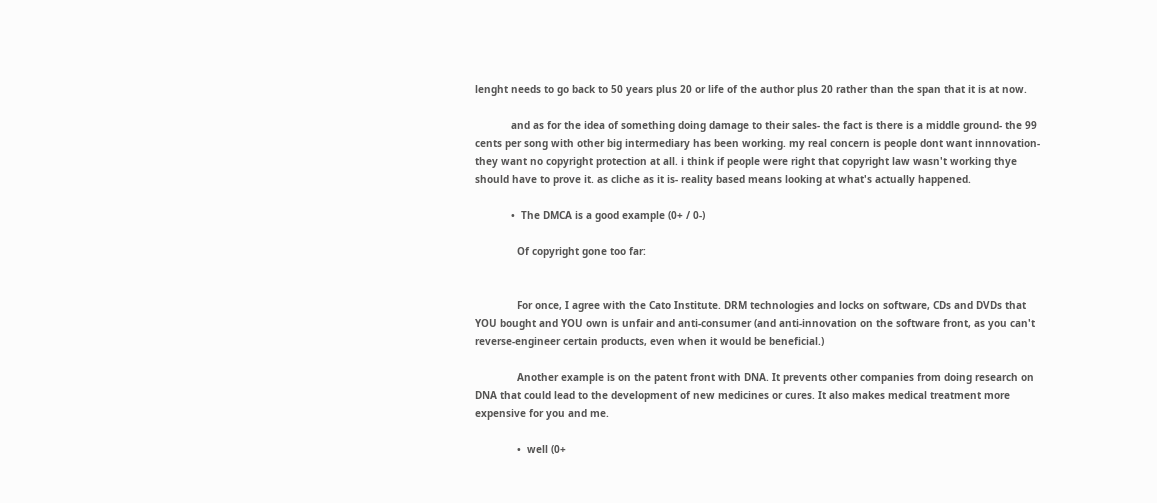lenght needs to go back to 50 years plus 20 or life of the author plus 20 rather than the span that it is at now.

            and as for the idea of something doing damage to their sales- the fact is there is a middle ground- the 99 cents per song with other big intermediary has been working. my real concern is people dont want innnovation- they want no copyright protection at all. i think if people were right that copyright law wasn't working thye should have to prove it. as cliche as it is- reality based means looking at what's actually happened.

            •  The DMCA is a good example (0+ / 0-)

              Of copyright gone too far:


              For once, I agree with the Cato Institute. DRM technologies and locks on software, CDs and DVDs that YOU bought and YOU own is unfair and anti-consumer (and anti-innovation on the software front, as you can't reverse-engineer certain products, even when it would be beneficial.)

              Another example is on the patent front with DNA. It prevents other companies from doing research on DNA that could lead to the development of new medicines or cures. It also makes medical treatment more expensive for you and me.

              •  well (0+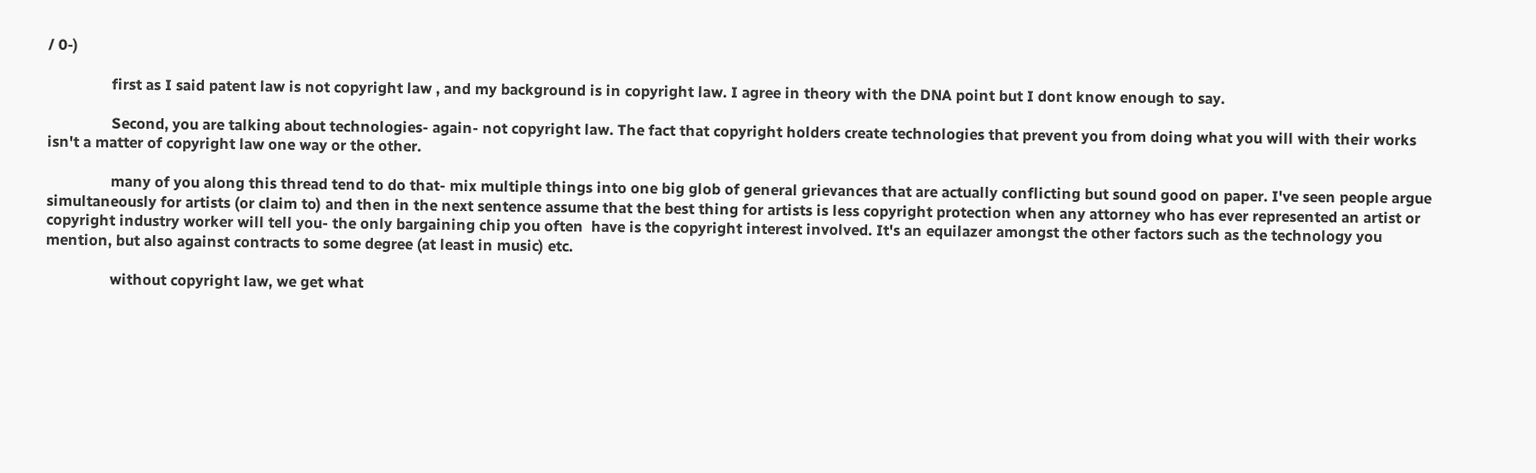/ 0-)

                first as I said patent law is not copyright law , and my background is in copyright law. I agree in theory with the DNA point but I dont know enough to say.

                Second, you are talking about technologies- again- not copyright law. The fact that copyright holders create technologies that prevent you from doing what you will with their works isn't a matter of copyright law one way or the other.

                many of you along this thread tend to do that- mix multiple things into one big glob of general grievances that are actually conflicting but sound good on paper. I've seen people argue simultaneously for artists (or claim to) and then in the next sentence assume that the best thing for artists is less copyright protection when any attorney who has ever represented an artist or copyright industry worker will tell you- the only bargaining chip you often  have is the copyright interest involved. It's an equilazer amongst the other factors such as the technology you mention, but also against contracts to some degree (at least in music) etc.

                without copyright law, we get what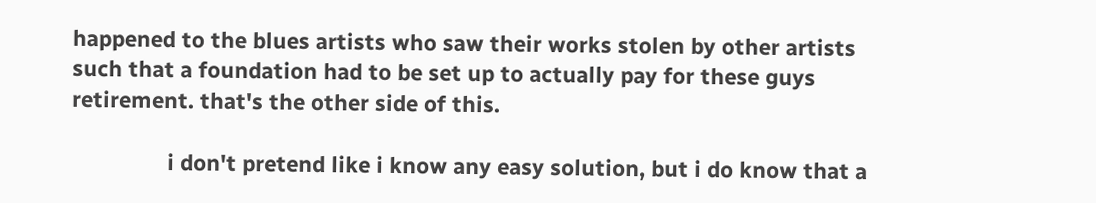happened to the blues artists who saw their works stolen by other artists such that a foundation had to be set up to actually pay for these guys retirement. that's the other side of this.

                i don't pretend like i know any easy solution, but i do know that a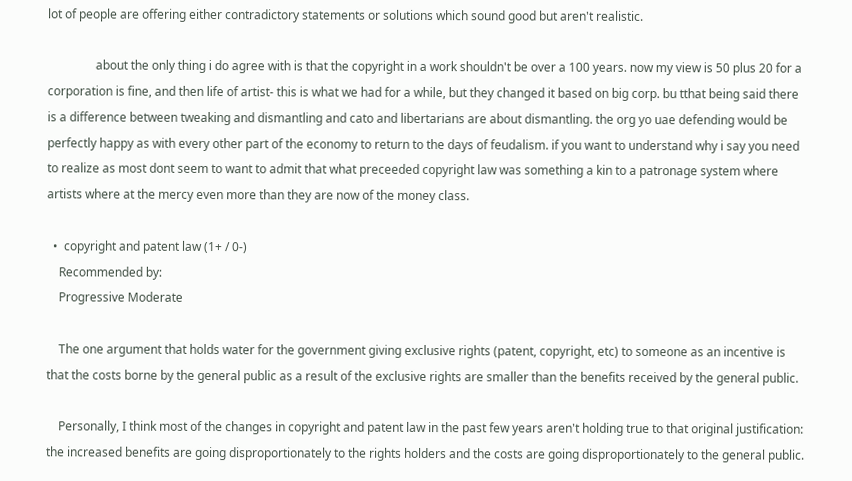lot of people are offering either contradictory statements or solutions which sound good but aren't realistic.

                about the only thing i do agree with is that the copyright in a work shouldn't be over a 100 years. now my view is 50 plus 20 for a corporation is fine, and then life of artist- this is what we had for a while, but they changed it based on big corp. bu tthat being said there is a difference between tweaking and dismantling and cato and libertarians are about dismantling. the org yo uae defending would be perfectly happy as with every other part of the economy to return to the days of feudalism. if you want to understand why i say you need to realize as most dont seem to want to admit that what preceeded copyright law was something a kin to a patronage system where artists where at the mercy even more than they are now of the money class.

  •  copyright and patent law (1+ / 0-)
    Recommended by:
    Progressive Moderate

    The one argument that holds water for the government giving exclusive rights (patent, copyright, etc) to someone as an incentive is that the costs borne by the general public as a result of the exclusive rights are smaller than the benefits received by the general public.

    Personally, I think most of the changes in copyright and patent law in the past few years aren't holding true to that original justification:  the increased benefits are going disproportionately to the rights holders and the costs are going disproportionately to the general public.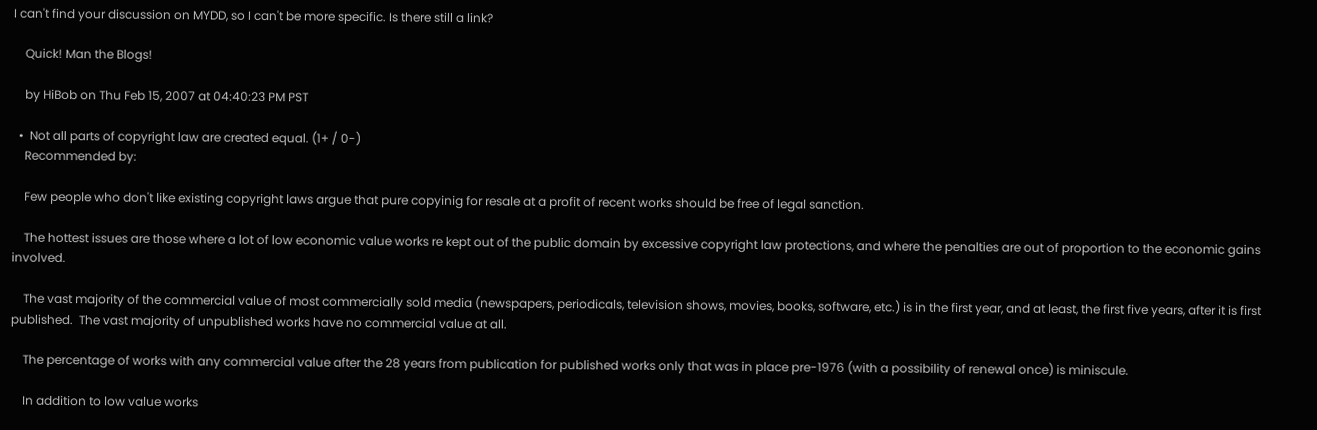I can't find your discussion on MYDD, so I can't be more specific. Is there still a link?

    Quick! Man the Blogs!

    by HiBob on Thu Feb 15, 2007 at 04:40:23 PM PST

  •  Not all parts of copyright law are created equal. (1+ / 0-)
    Recommended by:

    Few people who don't like existing copyright laws argue that pure copyinig for resale at a profit of recent works should be free of legal sanction.

    The hottest issues are those where a lot of low economic value works re kept out of the public domain by excessive copyright law protections, and where the penalties are out of proportion to the economic gains involved.

    The vast majority of the commercial value of most commercially sold media (newspapers, periodicals, television shows, movies, books, software, etc.) is in the first year, and at least, the first five years, after it is first published.  The vast majority of unpublished works have no commercial value at all.

    The percentage of works with any commercial value after the 28 years from publication for published works only that was in place pre-1976 (with a possibility of renewal once) is miniscule.

    In addition to low value works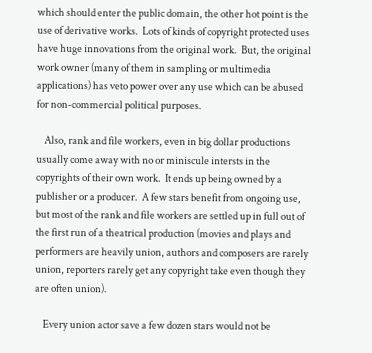which should enter the public domain, the other hot point is the use of derivative works.  Lots of kinds of copyright protected uses have huge innovations from the original work.  But, the original work owner (many of them in sampling or multimedia applications) has veto power over any use which can be abused for non-commercial political purposes.

    Also, rank and file workers, even in big dollar productions usually come away with no or miniscule intersts in the copyrights of their own work.  It ends up being owned by a publisher or a producer.  A few stars benefit from ongoing use, but most of the rank and file workers are settled up in full out of the first run of a theatrical production (movies and plays and performers are heavily union, authors and composers are rarely union, reporters rarely get any copyright take even though they are often union).

    Every union actor save a few dozen stars would not be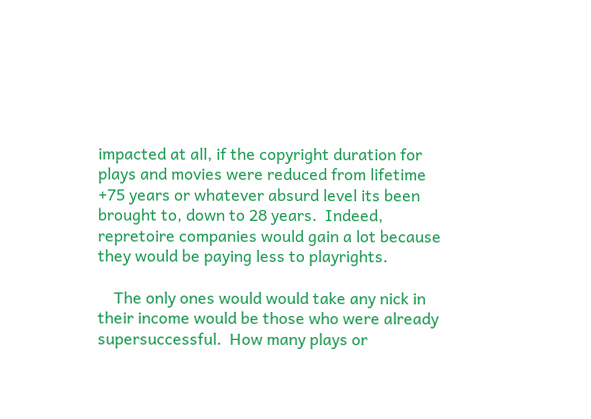impacted at all, if the copyright duration for plays and movies were reduced from lifetime +75 years or whatever absurd level its been brought to, down to 28 years.  Indeed, repretoire companies would gain a lot because they would be paying less to playrights.

    The only ones would would take any nick in their income would be those who were already supersuccessful.  How many plays or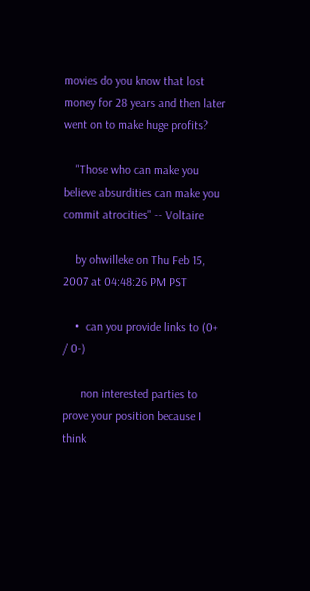movies do you know that lost money for 28 years and then later went on to make huge profits?

    "Those who can make you believe absurdities can make you commit atrocities" -- Voltaire

    by ohwilleke on Thu Feb 15, 2007 at 04:48:26 PM PST

    •  can you provide links to (0+ / 0-)

      non interested parties to prove your position because I think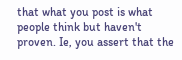that what you post is what people think but haven't proven. Ie, you assert that the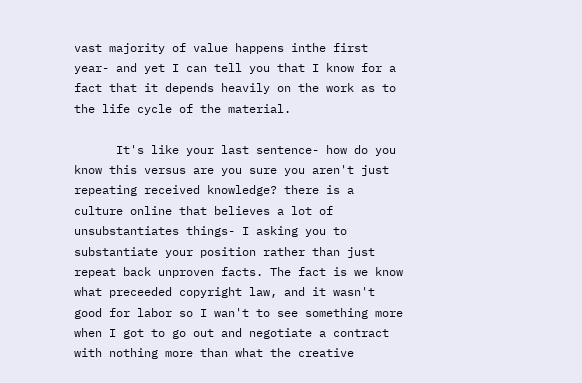vast majority of value happens inthe first year- and yet I can tell you that I know for a fact that it depends heavily on the work as to the life cycle of the material.

      It's like your last sentence- how do you know this versus are you sure you aren't just repeating received knowledge? there is a culture online that believes a lot of unsubstantiates things- I asking you to substantiate your position rather than just repeat back unproven facts. The fact is we know what preceeded copyright law, and it wasn't good for labor so I wan't to see something more when I got to go out and negotiate a contract with nothing more than what the creative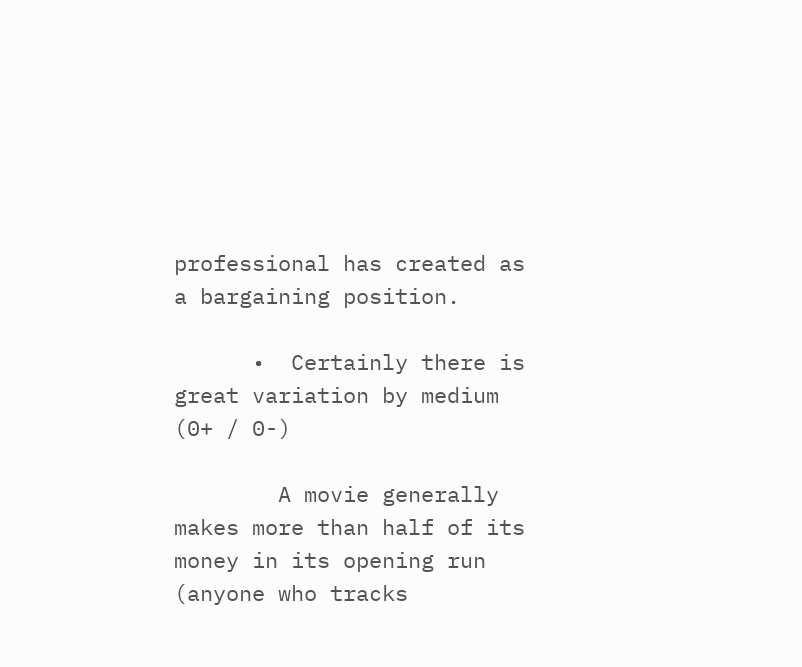professional has created as a bargaining position.

      •  Certainly there is great variation by medium (0+ / 0-)

        A movie generally makes more than half of its money in its opening run (anyone who tracks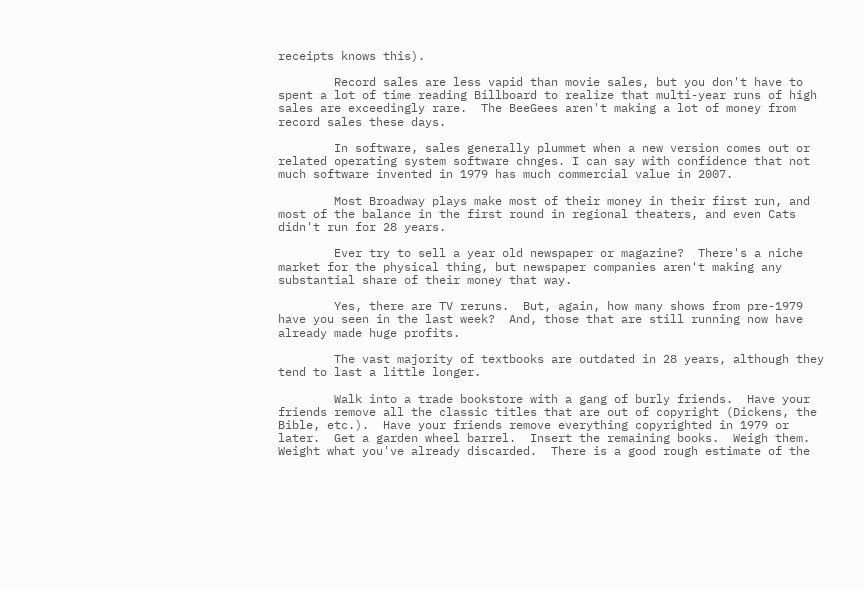receipts knows this).

        Record sales are less vapid than movie sales, but you don't have to spent a lot of time reading Billboard to realize that multi-year runs of high sales are exceedingly rare.  The BeeGees aren't making a lot of money from record sales these days.

        In software, sales generally plummet when a new version comes out or related operating system software chnges. I can say with confidence that not much software invented in 1979 has much commercial value in 2007.

        Most Broadway plays make most of their money in their first run, and most of the balance in the first round in regional theaters, and even Cats didn't run for 28 years.

        Ever try to sell a year old newspaper or magazine?  There's a niche market for the physical thing, but newspaper companies aren't making any substantial share of their money that way.

        Yes, there are TV reruns.  But, again, how many shows from pre-1979 have you seen in the last week?  And, those that are still running now have already made huge profits.

        The vast majority of textbooks are outdated in 28 years, although they tend to last a little longer.

        Walk into a trade bookstore with a gang of burly friends.  Have your friends remove all the classic titles that are out of copyright (Dickens, the Bible, etc.).  Have your friends remove everything copyrighted in 1979 or later.  Get a garden wheel barrel.  Insert the remaining books.  Weigh them.  Weight what you've already discarded.  There is a good rough estimate of the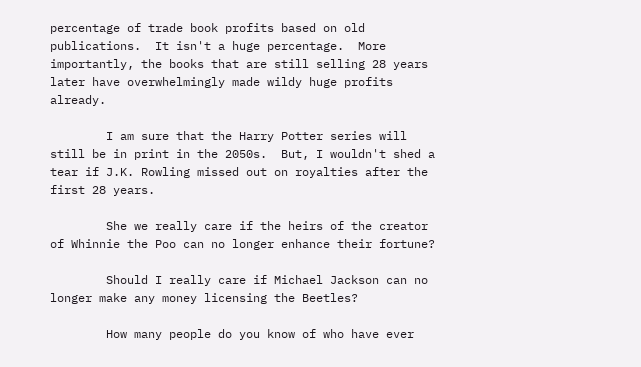percentage of trade book profits based on old publications.  It isn't a huge percentage.  More importantly, the books that are still selling 28 years later have overwhelmingly made wildy huge profits already.

        I am sure that the Harry Potter series will still be in print in the 2050s.  But, I wouldn't shed a tear if J.K. Rowling missed out on royalties after the first 28 years.

        She we really care if the heirs of the creator of Whinnie the Poo can no longer enhance their fortune?

        Should I really care if Michael Jackson can no longer make any money licensing the Beetles?

        How many people do you know of who have ever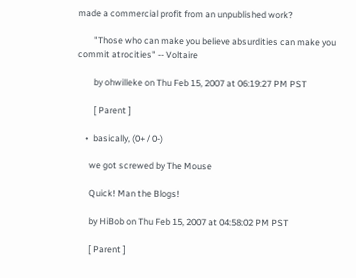made a commercial profit from an unpublished work?

        "Those who can make you believe absurdities can make you commit atrocities" -- Voltaire

        by ohwilleke on Thu Feb 15, 2007 at 06:19:27 PM PST

        [ Parent ]

    •  basically, (0+ / 0-)

      we got screwed by The Mouse

      Quick! Man the Blogs!

      by HiBob on Thu Feb 15, 2007 at 04:58:02 PM PST

      [ Parent ]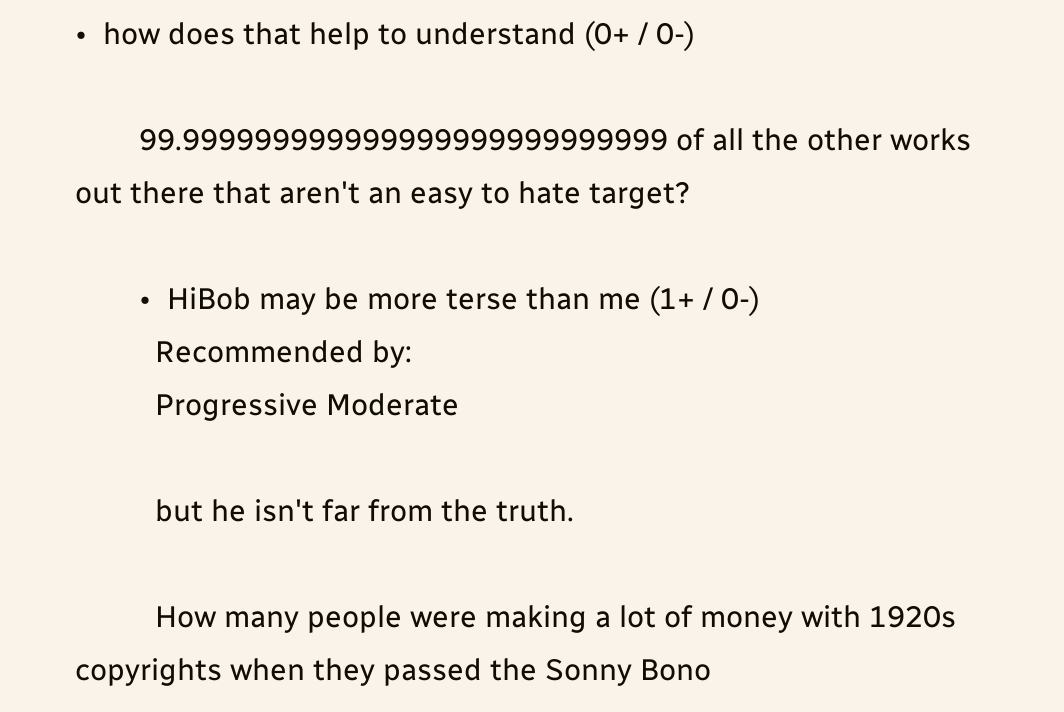•  how does that help to understand (0+ / 0-)

        99.999999999999999999999999999 of all the other works out there that aren't an easy to hate target?

        •  HiBob may be more terse than me (1+ / 0-)
          Recommended by:
          Progressive Moderate

          but he isn't far from the truth.

          How many people were making a lot of money with 1920s copyrights when they passed the Sonny Bono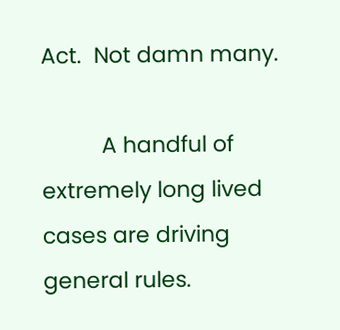Act.  Not damn many.

          A handful of extremely long lived cases are driving general rules.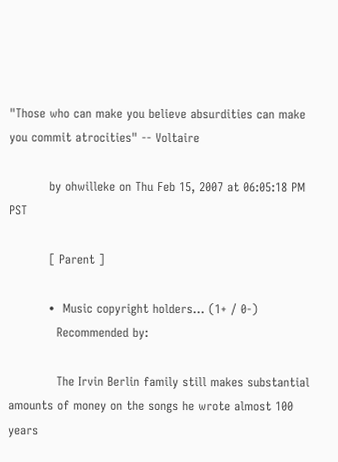"Those who can make you believe absurdities can make you commit atrocities" -- Voltaire

          by ohwilleke on Thu Feb 15, 2007 at 06:05:18 PM PST

          [ Parent ]

          •  Music copyright holders... (1+ / 0-)
            Recommended by:

            The Irvin Berlin family still makes substantial amounts of money on the songs he wrote almost 100 years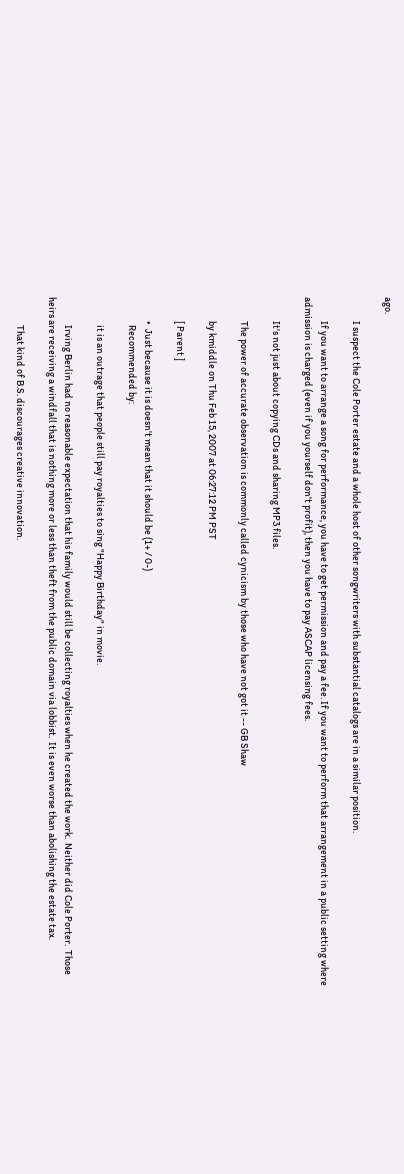ago.

            I suspect the Cole Porter estate and a whole host of other songwriters with substantial catalogs are in a similar position.

            If you want to arrange a song for performance, you have to get permission and pay a fee. If you want to perform that arrangement in a public setting where admission is charged (even if you yourself don't profit), then you have to pay ASCAP licensing fees.

            It's not just about copying CDs and sharing MP3 files.

            The power of accurate observation is commonly called cynicism by those who have not got it -- GB Shaw

            by kmiddle on Thu Feb 15, 2007 at 06:27:12 PM PST

            [ Parent ]

            •  Just because it is doesn't mean that it should be (1+ / 0-)
              Recommended by:

              it is an outrage that people still pay royalties to sing "Happy Birthday" in movie.

              Irving Berlin had no reasonable expectation that his family would still be collecting royalties when he created the work.  Neither did Cole Porter.  Those heirs are receiving a windfall that is nothing more or less than theft from the public domain via lobbist.  It is even worse than abolishing the estate tax.

              That kind of B.S. discourages creative innovation.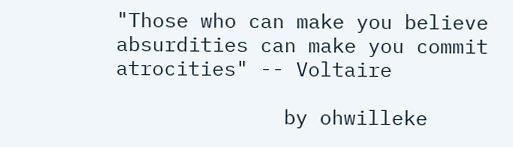"Those who can make you believe absurdities can make you commit atrocities" -- Voltaire

              by ohwilleke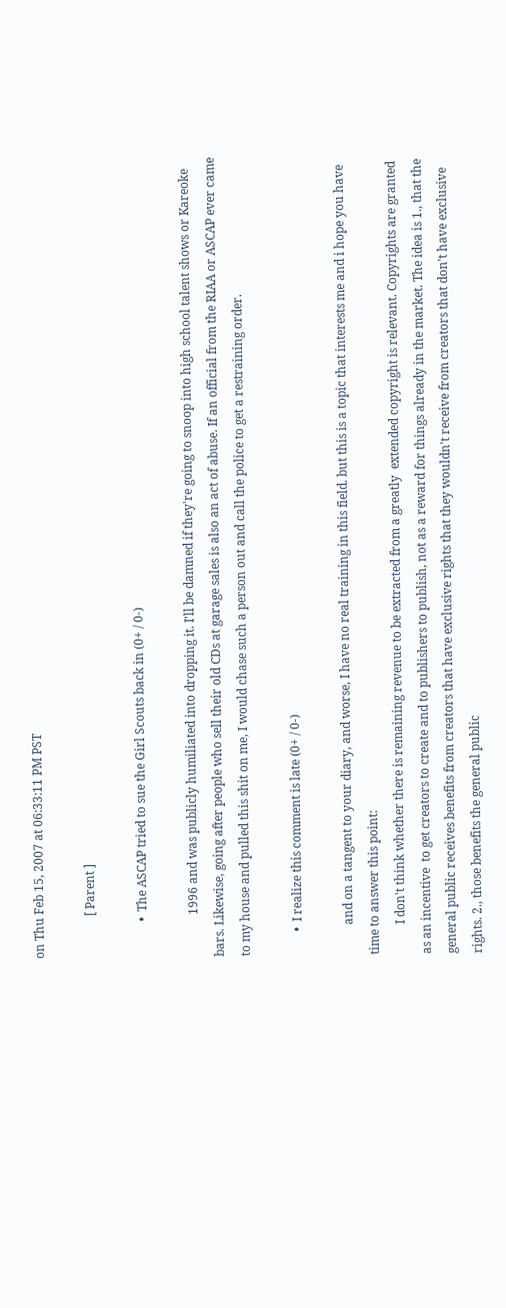on Thu Feb 15, 2007 at 06:33:11 PM PST

              [ Parent ]

            •  The ASCAP tried to sue the Girl Scouts back in (0+ / 0-)

              1996 and was publicly humiliated into dropping it. I'll be damned if they're going to snoop into high school talent shows or Kareoke bars. Likewise, going after people who sell their old CDs at garage sales is also an act of abuse. If an official from the RIAA or ASCAP ever came to my house and pulled this shit on me, I would chase such a person out and call the police to get a restraining order.

        •  I realize this comment is late (0+ / 0-)

          and on a tangent to your diary, and worse, I have no real training in this field. but this is a topic that interests me and i hope you have time to answer this point:
          I don't think whether there is remaining revenue to be extracted from a greatly  extended copyright is relevant. Copyrights are granted as an incentive  to get creators to create and to publishers to publish, not as a reward for things already in the market. The idea is 1., that the general public receives benefits from creators that have exclusive rights that they wouldn't receive from creators that don't have exclusive rights. 2., those benefits the general public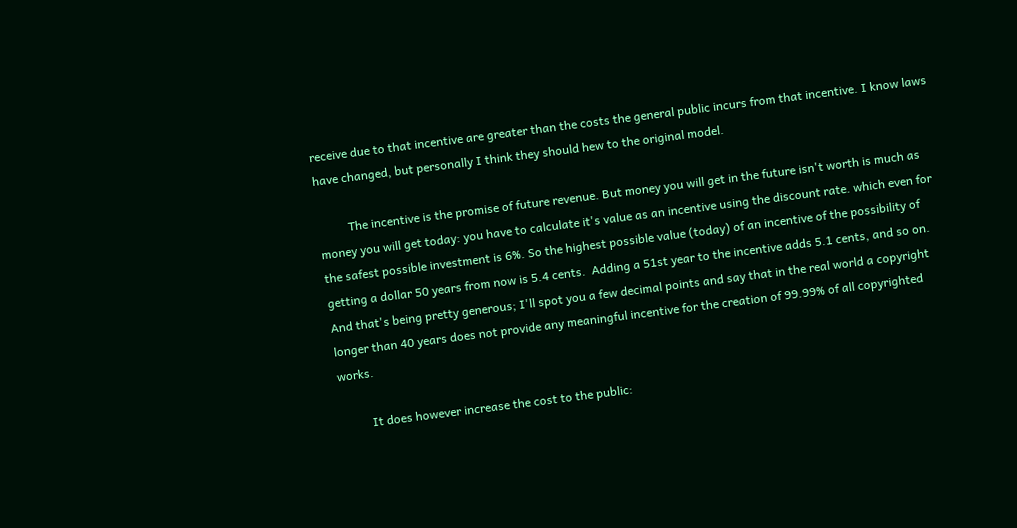receive due to that incentive are greater than the costs the general public incurs from that incentive. I know laws have changed, but personally I think they should hew to the original model.

          The incentive is the promise of future revenue. But money you will get in the future isn't worth is much as money you will get today: you have to calculate it's value as an incentive using the discount rate. which even for the safest possible investment is 6%. So the highest possible value (today) of an incentive of the possibility of getting a dollar 50 years from now is 5.4 cents.  Adding a 51st year to the incentive adds 5.1 cents, and so on. And that's being pretty generous; I'll spot you a few decimal points and say that in the real world a copyright longer than 40 years does not provide any meaningful incentive for the creation of 99.99% of all copyrighted works.

          It does however increase the cost to the public: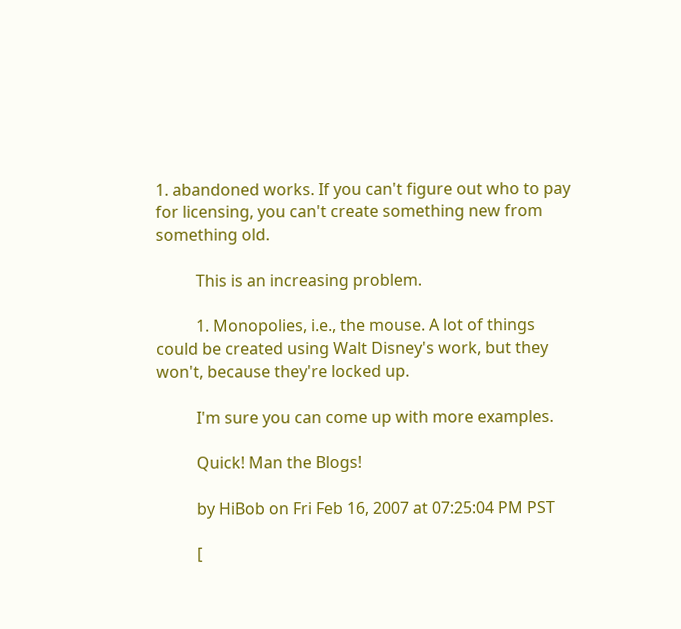1. abandoned works. If you can't figure out who to pay for licensing, you can't create something new from something old.

          This is an increasing problem.

          1. Monopolies, i.e., the mouse. A lot of things could be created using Walt Disney's work, but they won't, because they're locked up.

          I'm sure you can come up with more examples.

          Quick! Man the Blogs!

          by HiBob on Fri Feb 16, 2007 at 07:25:04 PM PST

          [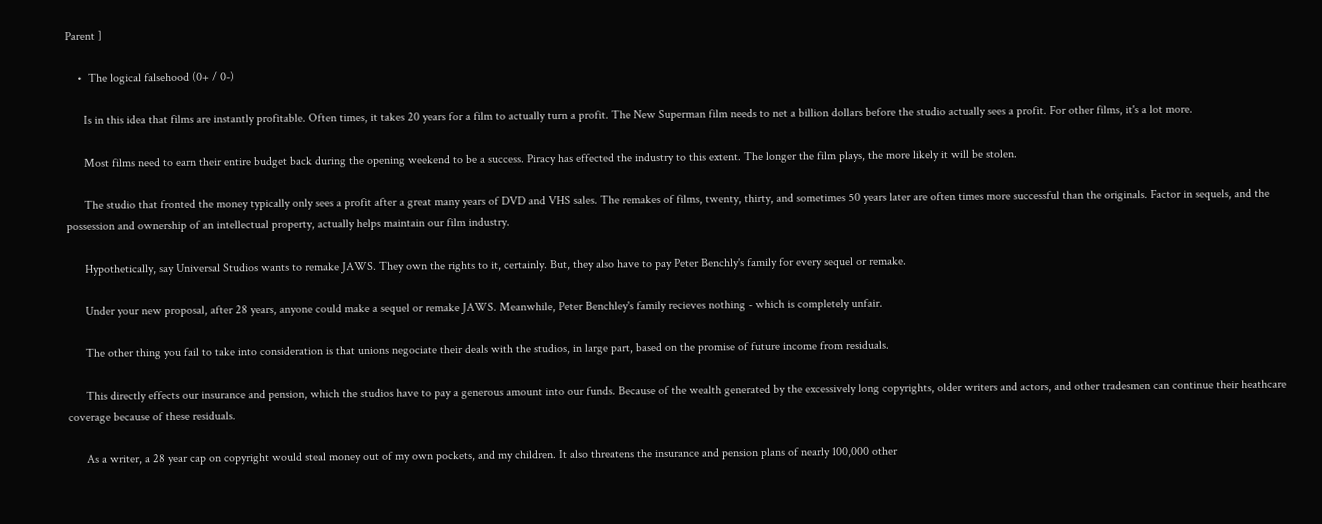Parent ]

    •  The logical falsehood (0+ / 0-)

      Is in this idea that films are instantly profitable. Often times, it takes 20 years for a film to actually turn a profit. The New Superman film needs to net a billion dollars before the studio actually sees a profit. For other films, it's a lot more.

      Most films need to earn their entire budget back during the opening weekend to be a success. Piracy has effected the industry to this extent. The longer the film plays, the more likely it will be stolen.

      The studio that fronted the money typically only sees a profit after a great many years of DVD and VHS sales. The remakes of films, twenty, thirty, and sometimes 50 years later are often times more successful than the originals. Factor in sequels, and the possession and ownership of an intellectual property, actually helps maintain our film industry.

      Hypothetically, say Universal Studios wants to remake JAWS. They own the rights to it, certainly. But, they also have to pay Peter Benchly's family for every sequel or remake.

      Under your new proposal, after 28 years, anyone could make a sequel or remake JAWS. Meanwhile, Peter Benchley's family recieves nothing - which is completely unfair.

      The other thing you fail to take into consideration is that unions negociate their deals with the studios, in large part, based on the promise of future income from residuals.

      This directly effects our insurance and pension, which the studios have to pay a generous amount into our funds. Because of the wealth generated by the excessively long copyrights, older writers and actors, and other tradesmen can continue their heathcare coverage because of these residuals.

      As a writer, a 28 year cap on copyright would steal money out of my own pockets, and my children. It also threatens the insurance and pension plans of nearly 100,000 other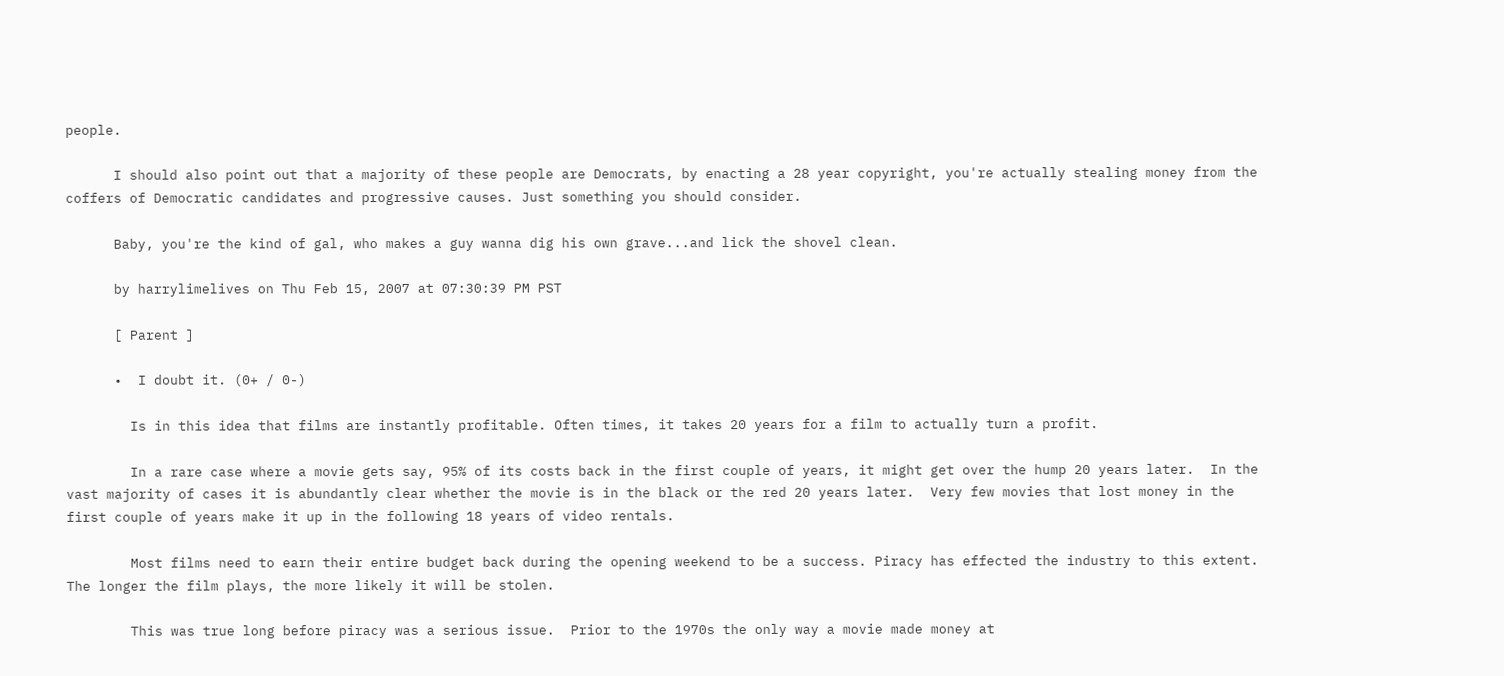people.

      I should also point out that a majority of these people are Democrats, by enacting a 28 year copyright, you're actually stealing money from the coffers of Democratic candidates and progressive causes. Just something you should consider.

      Baby, you're the kind of gal, who makes a guy wanna dig his own grave...and lick the shovel clean.

      by harrylimelives on Thu Feb 15, 2007 at 07:30:39 PM PST

      [ Parent ]

      •  I doubt it. (0+ / 0-)

        Is in this idea that films are instantly profitable. Often times, it takes 20 years for a film to actually turn a profit.

        In a rare case where a movie gets say, 95% of its costs back in the first couple of years, it might get over the hump 20 years later.  In the vast majority of cases it is abundantly clear whether the movie is in the black or the red 20 years later.  Very few movies that lost money in the first couple of years make it up in the following 18 years of video rentals.

        Most films need to earn their entire budget back during the opening weekend to be a success. Piracy has effected the industry to this extent. The longer the film plays, the more likely it will be stolen.

        This was true long before piracy was a serious issue.  Prior to the 1970s the only way a movie made money at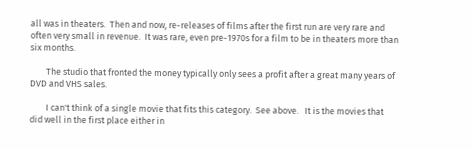all was in theaters.  Then and now, re-releases of films after the first run are very rare and often very small in revenue.  It was rare, even pre-1970s for a film to be in theaters more than six months.

        The studio that fronted the money typically only sees a profit after a great many years of DVD and VHS sales.

        I can't think of a single movie that fits this category.  See above.   It is the movies that did well in the first place either in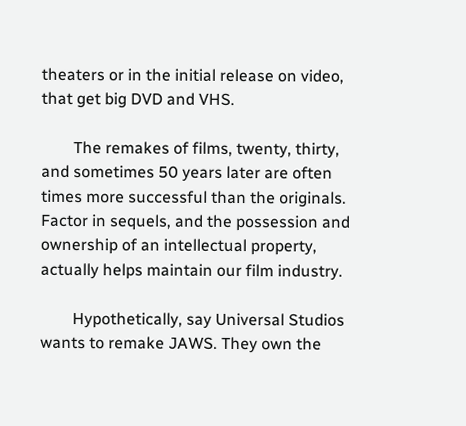theaters or in the initial release on video, that get big DVD and VHS.

        The remakes of films, twenty, thirty, and sometimes 50 years later are often times more successful than the originals. Factor in sequels, and the possession and ownership of an intellectual property, actually helps maintain our film industry.

        Hypothetically, say Universal Studios wants to remake JAWS. They own the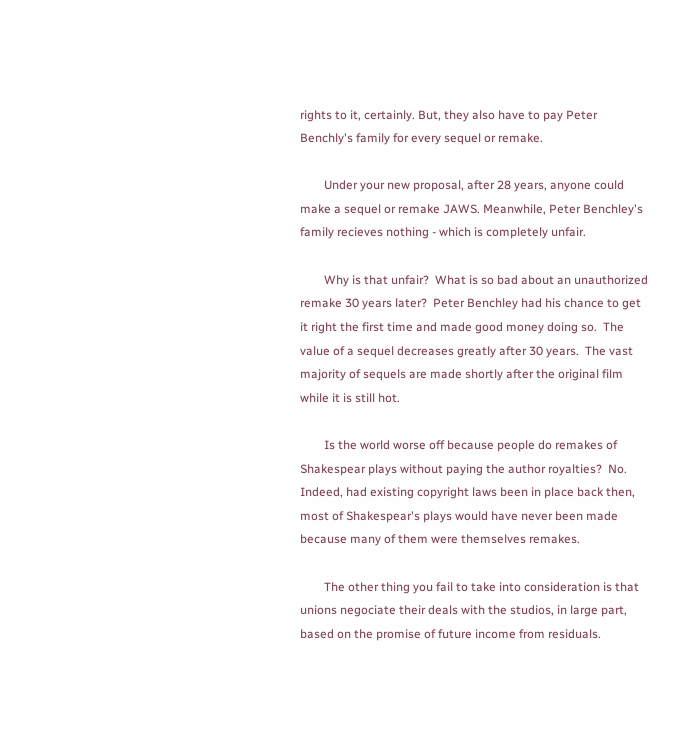rights to it, certainly. But, they also have to pay Peter Benchly's family for every sequel or remake.

        Under your new proposal, after 28 years, anyone could make a sequel or remake JAWS. Meanwhile, Peter Benchley's family recieves nothing - which is completely unfair.

        Why is that unfair?  What is so bad about an unauthorized remake 30 years later?  Peter Benchley had his chance to get it right the first time and made good money doing so.  The value of a sequel decreases greatly after 30 years.  The vast majority of sequels are made shortly after the original film while it is still hot.

        Is the world worse off because people do remakes of Shakespear plays without paying the author royalties?  No.  Indeed, had existing copyright laws been in place back then, most of Shakespear's plays would have never been made because many of them were themselves remakes.

        The other thing you fail to take into consideration is that unions negociate their deals with the studios, in large part, based on the promise of future income from residuals.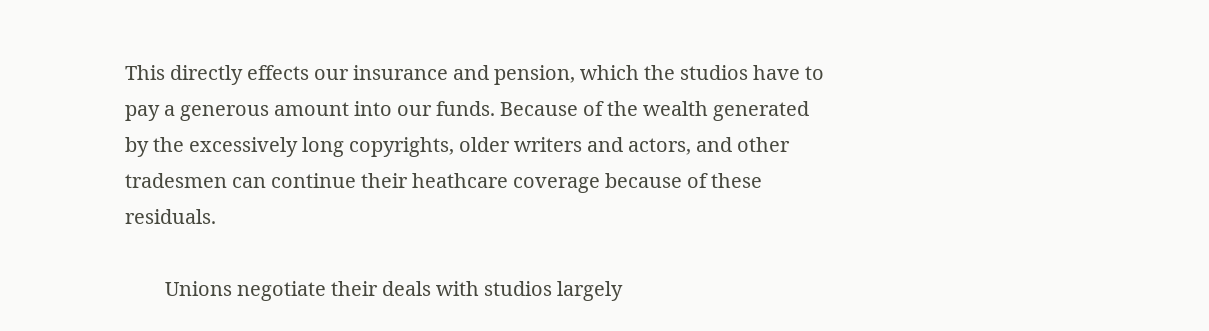This directly effects our insurance and pension, which the studios have to pay a generous amount into our funds. Because of the wealth generated by the excessively long copyrights, older writers and actors, and other tradesmen can continue their heathcare coverage because of these residuals.

        Unions negotiate their deals with studios largely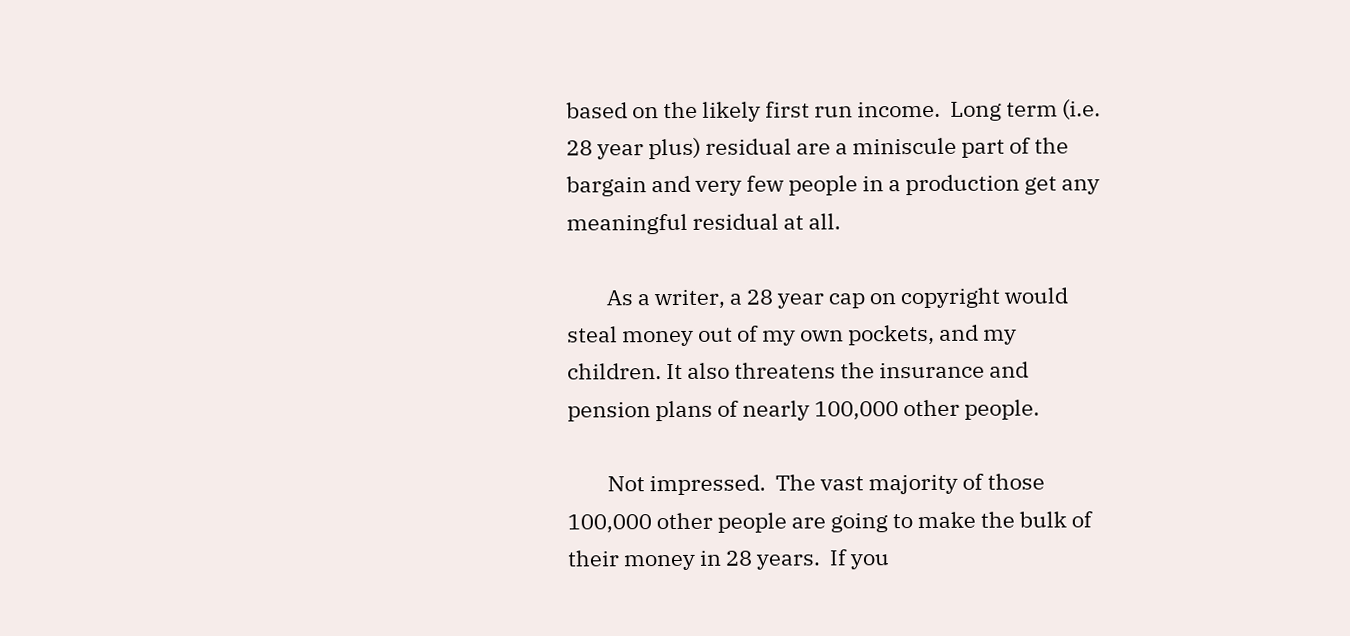based on the likely first run income.  Long term (i.e. 28 year plus) residual are a miniscule part of the bargain and very few people in a production get any meaningful residual at all.

        As a writer, a 28 year cap on copyright would steal money out of my own pockets, and my children. It also threatens the insurance and pension plans of nearly 100,000 other people.

        Not impressed.  The vast majority of those 100,000 other people are going to make the bulk of their money in 28 years.  If you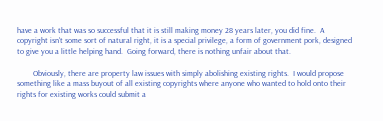have a work that was so successful that it is still making money 28 years later, you did fine.  A copyright isn't some sort of natural right, it is a special privilege, a form of government pork, designed to give you a little helping hand.  Going forward, there is nothing unfair about that.

        Obviously, there are property law issues with simply abolishing existing rights.  I would propose something like a mass buyout of all existing copyrights where anyone who wanted to hold onto their rights for existing works could submit a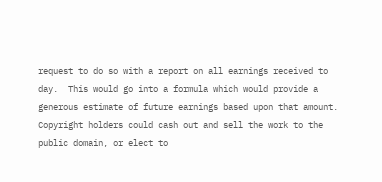request to do so with a report on all earnings received to day.  This would go into a formula which would provide a generous estimate of future earnings based upon that amount.  Copyright holders could cash out and sell the work to the public domain, or elect to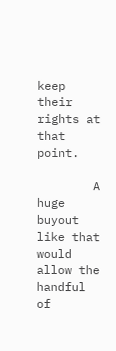keep their rights at that point.

        A huge buyout like that would allow the handful of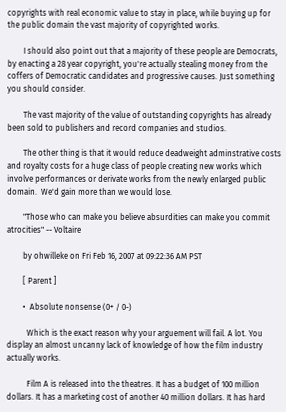copyrights with real economic value to stay in place, while buying up for the public domain the vast majority of copyrighted works.

        I should also point out that a majority of these people are Democrats, by enacting a 28 year copyright, you're actually stealing money from the coffers of Democratic candidates and progressive causes. Just something you should consider.

        The vast majority of the value of outstanding copyrights has already been sold to publishers and record companies and studios.

        The other thing is that it would reduce deadweight adminstrative costs and royalty costs for a huge class of people creating new works which involve performances or derivate works from the newly enlarged public domain.  We'd gain more than we would lose.

        "Those who can make you believe absurdities can make you commit atrocities" -- Voltaire

        by ohwilleke on Fri Feb 16, 2007 at 09:22:36 AM PST

        [ Parent ]

        •  Absolute nonsense (0+ / 0-)

          Which is the exact reason why your arguement will fail. A lot. You display an almost uncanny lack of knowledge of how the film industry actually works.

          Film A is released into the theatres. It has a budget of 100 million dollars. It has a marketing cost of another 40 million dollars. It has hard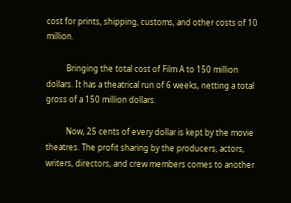cost for prints, shipping, customs, and other costs of 10 million.

          Bringing the total cost of Film A to 150 million dollars. It has a theatrical run of 6 weeks, netting a total gross of a 150 million dollars.

          Now, 25 cents of every dollar is kept by the movie theatres. The profit sharing by the producers, actors, writers, directors, and crew members comes to another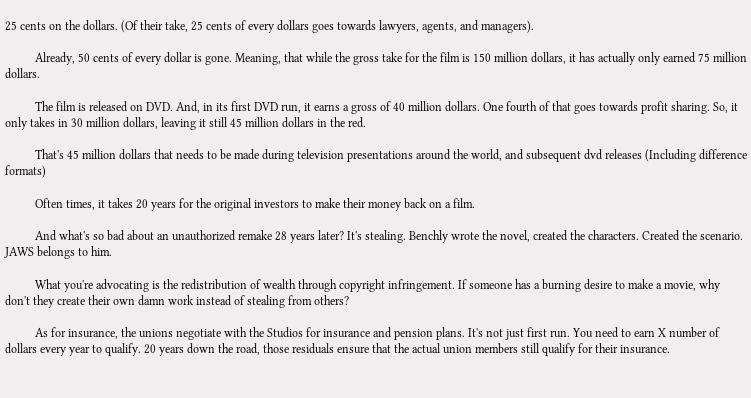25 cents on the dollars. (Of their take, 25 cents of every dollars goes towards lawyers, agents, and managers).

          Already, 50 cents of every dollar is gone. Meaning, that while the gross take for the film is 150 million dollars, it has actually only earned 75 million dollars.

          The film is released on DVD. And, in its first DVD run, it earns a gross of 40 million dollars. One fourth of that goes towards profit sharing. So, it only takes in 30 million dollars, leaving it still 45 million dollars in the red.

          That's 45 million dollars that needs to be made during television presentations around the world, and subsequent dvd releases (Including difference formats)

          Often times, it takes 20 years for the original investors to make their money back on a film.

          And what's so bad about an unauthorized remake 28 years later? It's stealing. Benchly wrote the novel, created the characters. Created the scenario. JAWS belongs to him.

          What you're advocating is the redistribution of wealth through copyright infringement. If someone has a burning desire to make a movie, why don't they create their own damn work instead of stealing from others?

          As for insurance, the unions negotiate with the Studios for insurance and pension plans. It's not just first run. You need to earn X number of dollars every year to qualify. 20 years down the road, those residuals ensure that the actual union members still qualify for their insurance.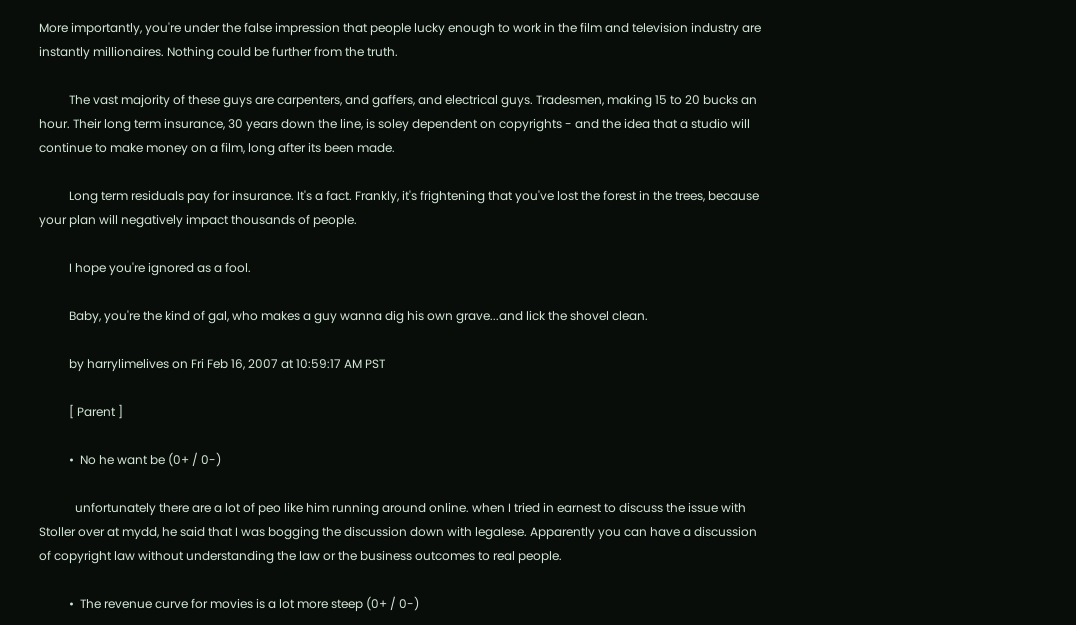More importantly, you're under the false impression that people lucky enough to work in the film and television industry are instantly millionaires. Nothing could be further from the truth.

          The vast majority of these guys are carpenters, and gaffers, and electrical guys. Tradesmen, making 15 to 20 bucks an hour. Their long term insurance, 30 years down the line, is soley dependent on copyrights - and the idea that a studio will continue to make money on a film, long after its been made.

          Long term residuals pay for insurance. It's a fact. Frankly, it's frightening that you've lost the forest in the trees, because your plan will negatively impact thousands of people.

          I hope you're ignored as a fool.

          Baby, you're the kind of gal, who makes a guy wanna dig his own grave...and lick the shovel clean.

          by harrylimelives on Fri Feb 16, 2007 at 10:59:17 AM PST

          [ Parent ]

          •  No he want be (0+ / 0-)

            unfortunately there are a lot of peo like him running around online. when I tried in earnest to discuss the issue with Stoller over at mydd, he said that I was bogging the discussion down with legalese. Apparently you can have a discussion of copyright law without understanding the law or the business outcomes to real people.

          •  The revenue curve for movies is a lot more steep (0+ / 0-)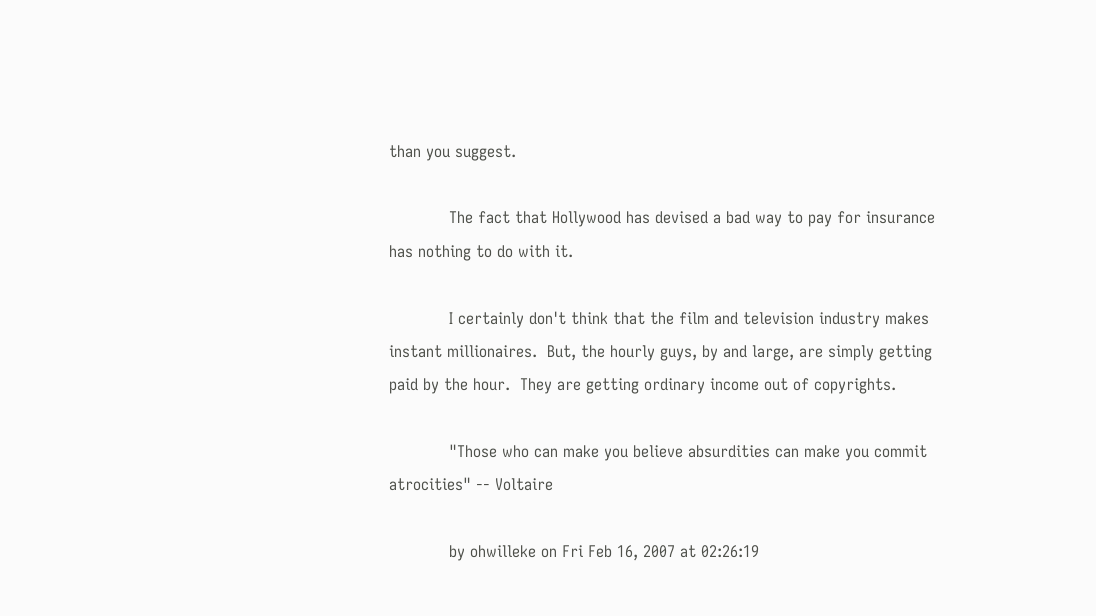than you suggest.

            The fact that Hollywood has devised a bad way to pay for insurance has nothing to do with it.

            I certainly don't think that the film and television industry makes instant millionaires.  But, the hourly guys, by and large, are simply getting paid by the hour.  They are getting ordinary income out of copyrights.

            "Those who can make you believe absurdities can make you commit atrocities" -- Voltaire

            by ohwilleke on Fri Feb 16, 2007 at 02:26:19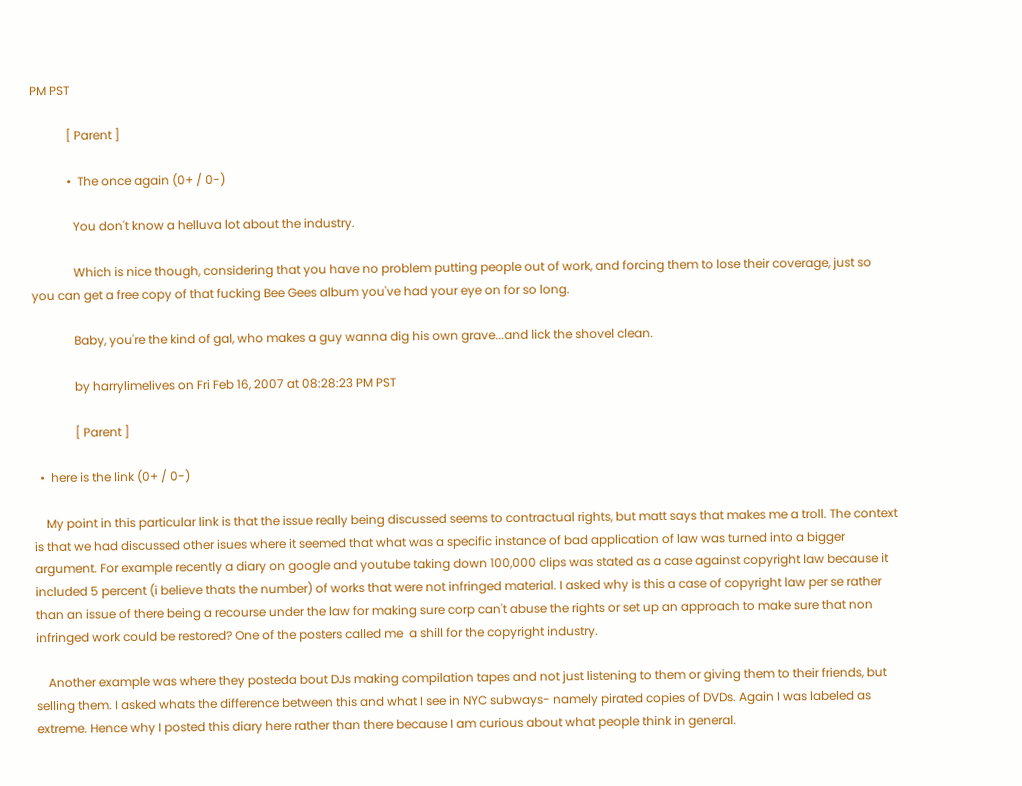PM PST

            [ Parent ]

            •  The once again (0+ / 0-)

              You don't know a helluva lot about the industry.

              Which is nice though, considering that you have no problem putting people out of work, and forcing them to lose their coverage, just so you can get a free copy of that fucking Bee Gees album you've had your eye on for so long.

              Baby, you're the kind of gal, who makes a guy wanna dig his own grave...and lick the shovel clean.

              by harrylimelives on Fri Feb 16, 2007 at 08:28:23 PM PST

              [ Parent ]

  •  here is the link (0+ / 0-)

    My point in this particular link is that the issue really being discussed seems to contractual rights, but matt says that makes me a troll. The context is that we had discussed other isues where it seemed that what was a specific instance of bad application of law was turned into a bigger argument. For example recently a diary on google and youtube taking down 100,000 clips was stated as a case against copyright law because it included 5 percent (i believe thats the number) of works that were not infringed material. I asked why is this a case of copyright law per se rather than an issue of there being a recourse under the law for making sure corp can't abuse the rights or set up an approach to make sure that non infringed work could be restored? One of the posters called me  a shill for the copyright industry.

    Another example was where they posteda bout DJs making compilation tapes and not just listening to them or giving them to their friends, but selling them. I asked whats the difference between this and what I see in NYC subways- namely pirated copies of DVDs. Again I was labeled as extreme. Hence why I posted this diary here rather than there because I am curious about what people think in general.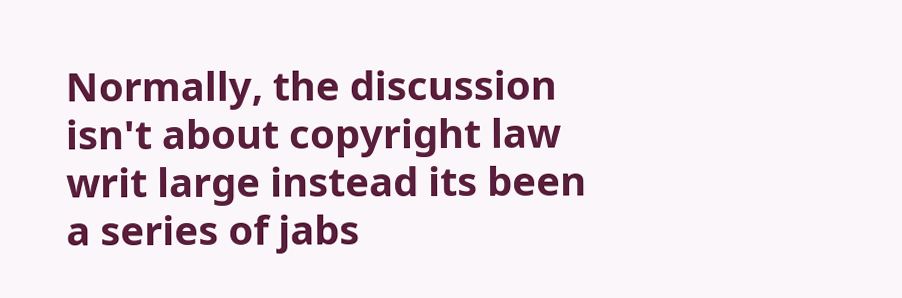Normally, the discussion isn't about copyright law writ large instead its been a series of jabs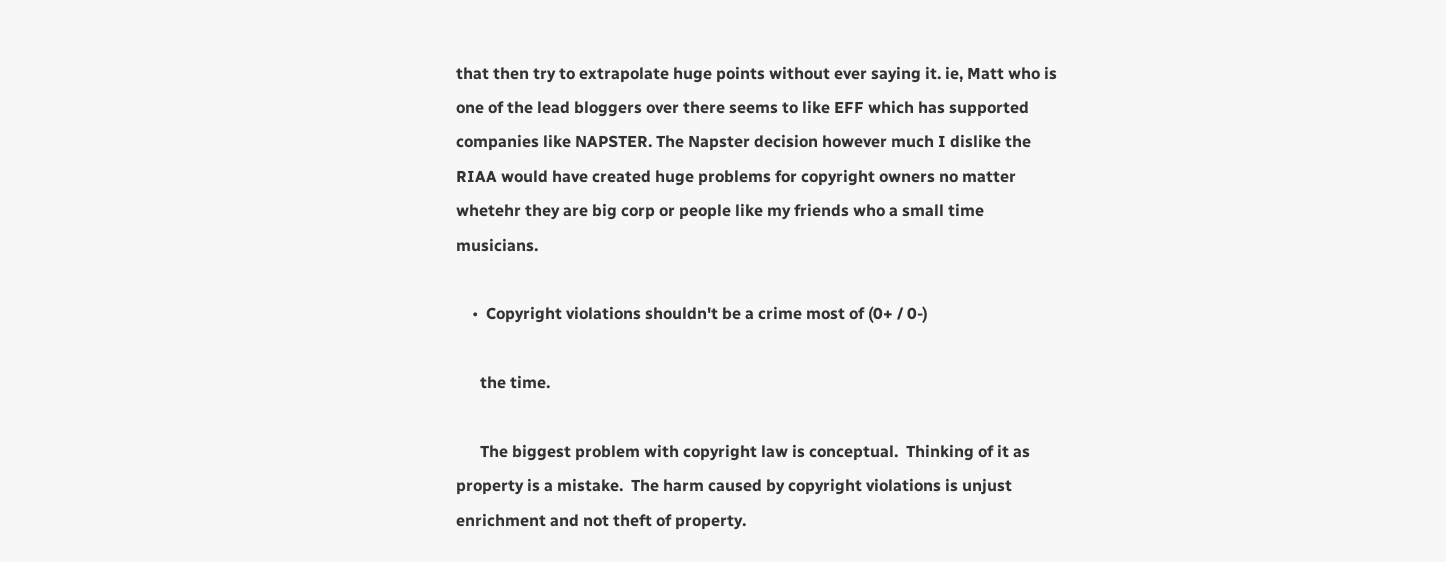that then try to extrapolate huge points without ever saying it. ie, Matt who is one of the lead bloggers over there seems to like EFF which has supported companies like NAPSTER. The Napster decision however much I dislike the RIAA would have created huge problems for copyright owners no matter whetehr they are big corp or people like my friends who a small time musicians.

    •  Copyright violations shouldn't be a crime most of (0+ / 0-)

      the time.

      The biggest problem with copyright law is conceptual.  Thinking of it as property is a mistake.  The harm caused by copyright violations is unjust enrichment and not theft of property.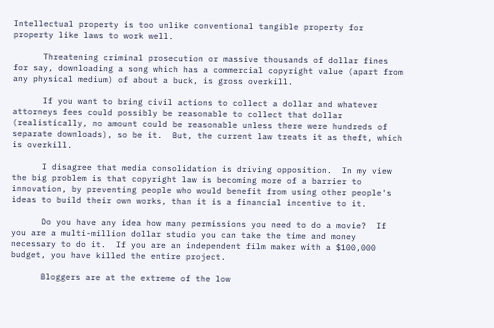Intellectual property is too unlike conventional tangible property for property like laws to work well.

      Threatening criminal prosecution or massive thousands of dollar fines for say, downloading a song which has a commercial copyright value (apart from any physical medium) of about a buck, is gross overkill.

      If you want to bring civil actions to collect a dollar and whatever attorneys fees could possibly be reasonable to collect that dollar (realistically, no amount could be reasonable unless there were hundreds of separate downloads), so be it.  But, the current law treats it as theft, which is overkill.

      I disagree that media consolidation is driving opposition.  In my view the big problem is that copyright law is becoming more of a barrier to innovation, by preventing people who would benefit from using other people's ideas to build their own works, than it is a financial incentive to it.

      Do you have any idea how many permissions you need to do a movie?  If you are a multi-million dollar studio you can take the time and money necessary to do it.  If you are an independent film maker with a $100,000 budget, you have killed the entire project.

      Bloggers are at the extreme of the low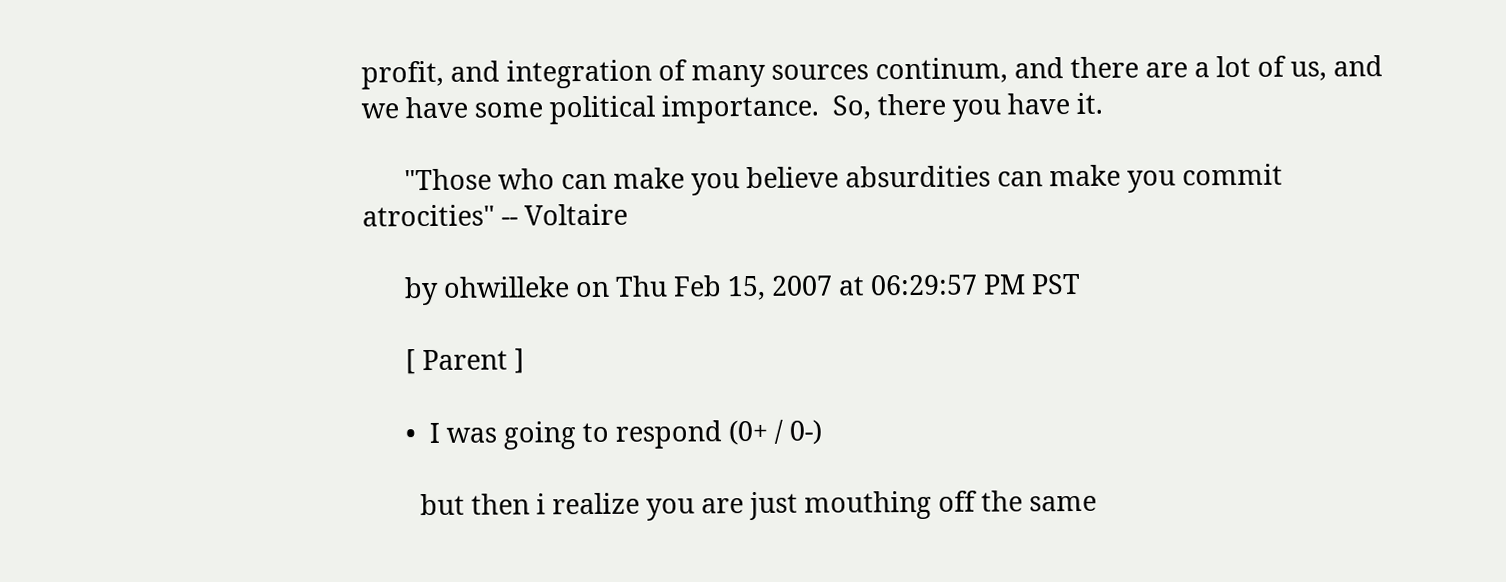profit, and integration of many sources continum, and there are a lot of us, and we have some political importance.  So, there you have it.

      "Those who can make you believe absurdities can make you commit atrocities" -- Voltaire

      by ohwilleke on Thu Feb 15, 2007 at 06:29:57 PM PST

      [ Parent ]

      •  I was going to respond (0+ / 0-)

        but then i realize you are just mouthing off the same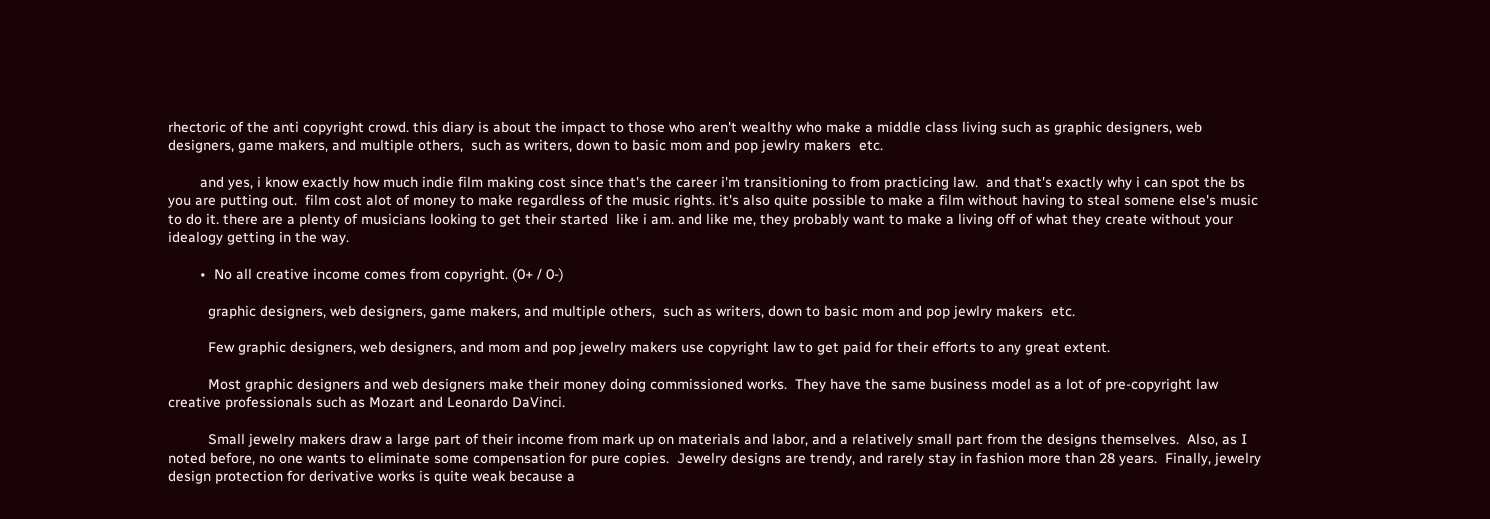rhectoric of the anti copyright crowd. this diary is about the impact to those who aren't wealthy who make a middle class living such as graphic designers, web designers, game makers, and multiple others,  such as writers, down to basic mom and pop jewlry makers  etc.

        and yes, i know exactly how much indie film making cost since that's the career i'm transitioning to from practicing law.  and that's exactly why i can spot the bs you are putting out.  film cost alot of money to make regardless of the music rights. it's also quite possible to make a film without having to steal somene else's music to do it. there are a plenty of musicians looking to get their started  like i am. and like me, they probably want to make a living off of what they create without your idealogy getting in the way.

        •  No all creative income comes from copyright. (0+ / 0-)

          graphic designers, web designers, game makers, and multiple others,  such as writers, down to basic mom and pop jewlry makers  etc.

          Few graphic designers, web designers, and mom and pop jewelry makers use copyright law to get paid for their efforts to any great extent.

          Most graphic designers and web designers make their money doing commissioned works.  They have the same business model as a lot of pre-copyright law creative professionals such as Mozart and Leonardo DaVinci.

          Small jewelry makers draw a large part of their income from mark up on materials and labor, and a relatively small part from the designs themselves.  Also, as I noted before, no one wants to eliminate some compensation for pure copies.  Jewelry designs are trendy, and rarely stay in fashion more than 28 years.  Finally, jewelry design protection for derivative works is quite weak because a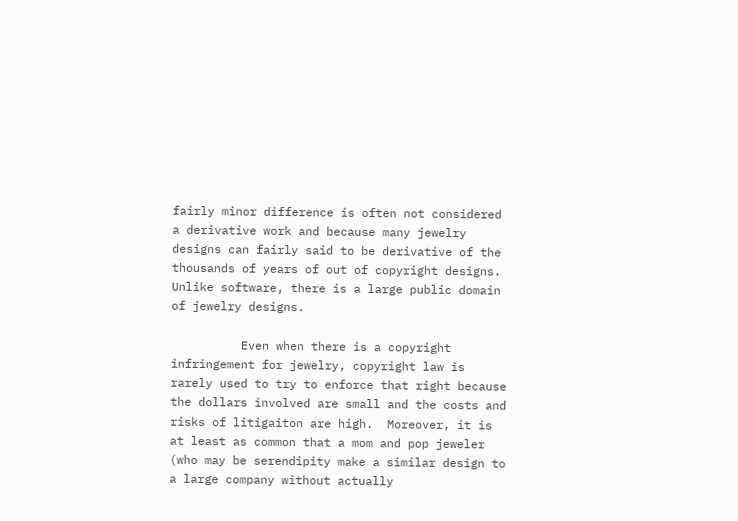fairly minor difference is often not considered a derivative work and because many jewelry designs can fairly said to be derivative of the thousands of years of out of copyright designs.  Unlike software, there is a large public domain of jewelry designs.

          Even when there is a copyright infringement for jewelry, copyright law is rarely used to try to enforce that right because the dollars involved are small and the costs and risks of litigaiton are high.  Moreover, it is at least as common that a mom and pop jeweler (who may be serendipity make a similar design to a large company without actually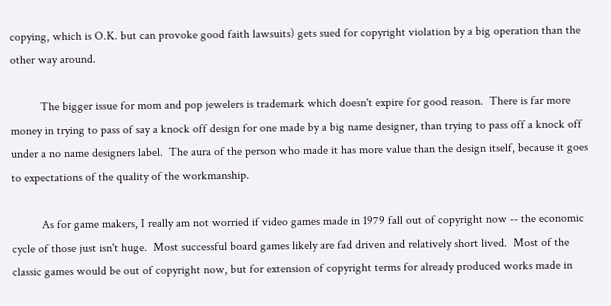copying, which is O.K. but can provoke good faith lawsuits) gets sued for copyright violation by a big operation than the other way around.

          The bigger issue for mom and pop jewelers is trademark which doesn't expire for good reason.  There is far more money in trying to pass of say a knock off design for one made by a big name designer, than trying to pass off a knock off under a no name designers label.  The aura of the person who made it has more value than the design itself, because it goes to expectations of the quality of the workmanship.

          As for game makers, I really am not worried if video games made in 1979 fall out of copyright now -- the economic cycle of those just isn't huge.  Most successful board games likely are fad driven and relatively short lived.  Most of the classic games would be out of copyright now, but for extension of copyright terms for already produced works made in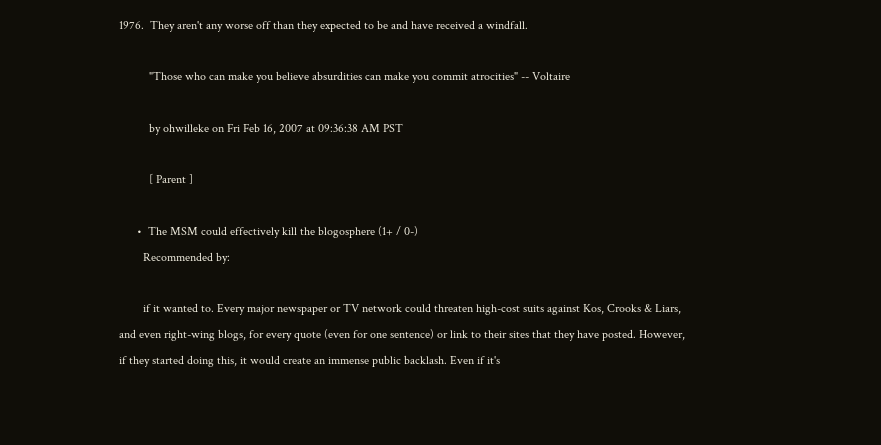1976.  They aren't any worse off than they expected to be and have received a windfall.

          "Those who can make you believe absurdities can make you commit atrocities" -- Voltaire

          by ohwilleke on Fri Feb 16, 2007 at 09:36:38 AM PST

          [ Parent ]

      •  The MSM could effectively kill the blogosphere (1+ / 0-)
        Recommended by:

        if it wanted to. Every major newspaper or TV network could threaten high-cost suits against Kos, Crooks & Liars, and even right-wing blogs, for every quote (even for one sentence) or link to their sites that they have posted. However, if they started doing this, it would create an immense public backlash. Even if it's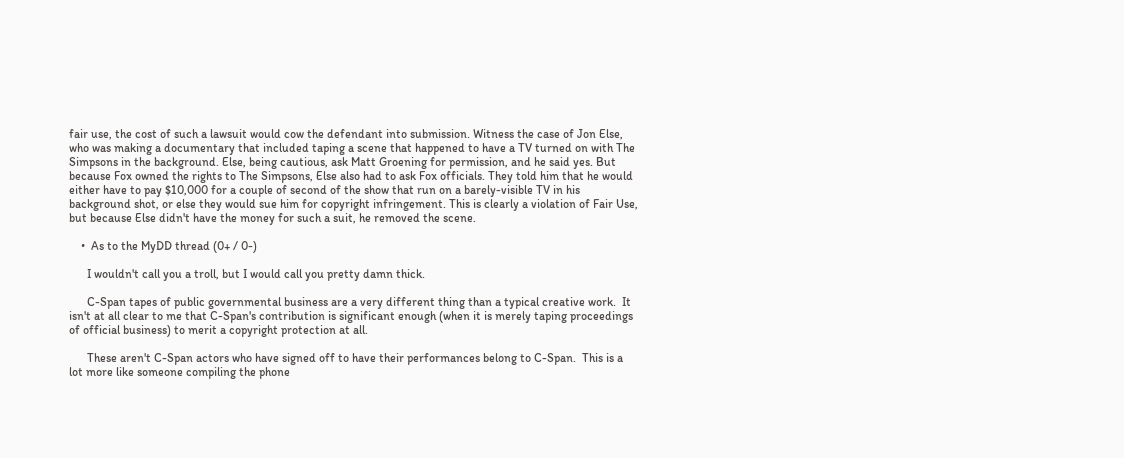fair use, the cost of such a lawsuit would cow the defendant into submission. Witness the case of Jon Else, who was making a documentary that included taping a scene that happened to have a TV turned on with The Simpsons in the background. Else, being cautious, ask Matt Groening for permission, and he said yes. But because Fox owned the rights to The Simpsons, Else also had to ask Fox officials. They told him that he would either have to pay $10,000 for a couple of second of the show that run on a barely-visible TV in his background shot, or else they would sue him for copyright infringement. This is clearly a violation of Fair Use, but because Else didn't have the money for such a suit, he removed the scene.

    •  As to the MyDD thread (0+ / 0-)

      I wouldn't call you a troll, but I would call you pretty damn thick.

      C-Span tapes of public governmental business are a very different thing than a typical creative work.  It isn't at all clear to me that C-Span's contribution is significant enough (when it is merely taping proceedings of official business) to merit a copyright protection at all.

      These aren't C-Span actors who have signed off to have their performances belong to C-Span.  This is a lot more like someone compiling the phone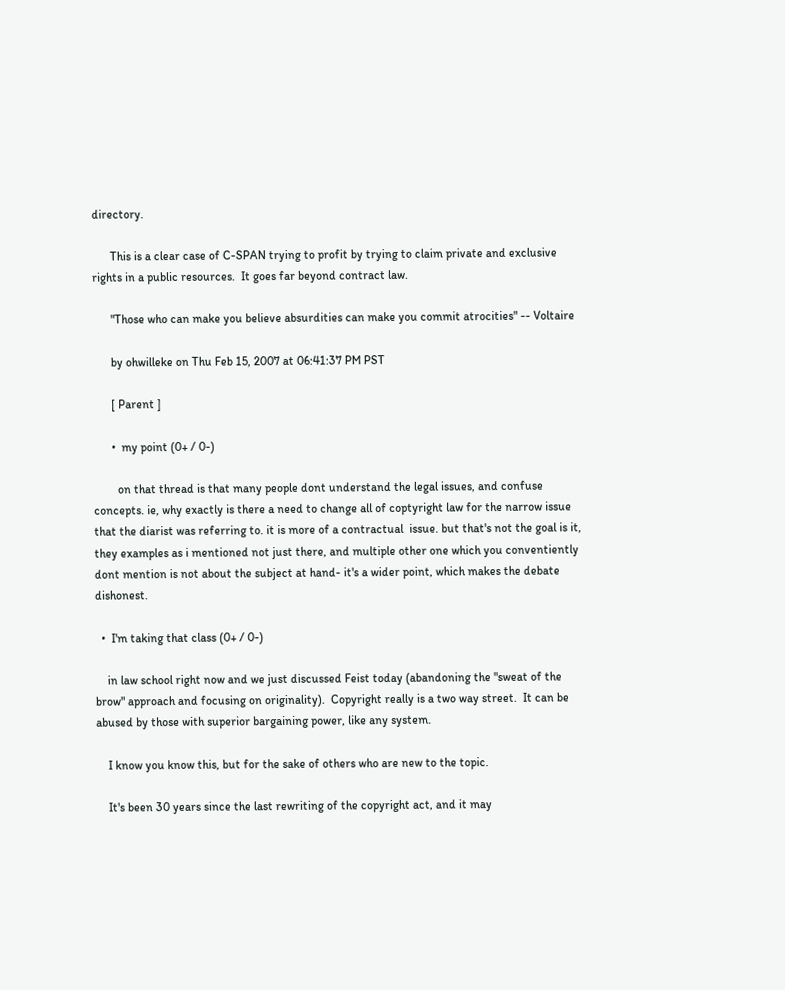directory.

      This is a clear case of C-SPAN trying to profit by trying to claim private and exclusive rights in a public resources.  It goes far beyond contract law.

      "Those who can make you believe absurdities can make you commit atrocities" -- Voltaire

      by ohwilleke on Thu Feb 15, 2007 at 06:41:37 PM PST

      [ Parent ]

      •  my point (0+ / 0-)

        on that thread is that many people dont understand the legal issues, and confuse concepts. ie, why exactly is there a need to change all of coptyright law for the narrow issue that the diarist was referring to. it is more of a contractual  issue. but that's not the goal is it, they examples as i mentioned not just there, and multiple other one which you conventiently dont mention is not about the subject at hand- it's a wider point, which makes the debate dishonest.

  •  I'm taking that class (0+ / 0-)

    in law school right now and we just discussed Feist today (abandoning the "sweat of the brow" approach and focusing on originality).  Copyright really is a two way street.  It can be abused by those with superior bargaining power, like any system.

    I know you know this, but for the sake of others who are new to the topic.

    It's been 30 years since the last rewriting of the copyright act, and it may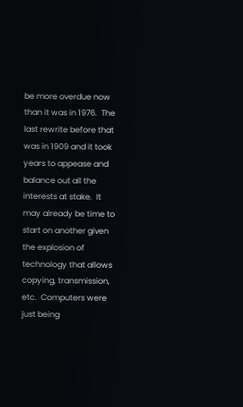be more overdue now than it was in 1976.  The last rewrite before that was in 1909 and it took years to appease and balance out all the interests at stake.  It may already be time to start on another given the explosion of technology that allows copying, transmission, etc.  Computers were just being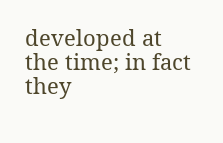developed at the time; in fact they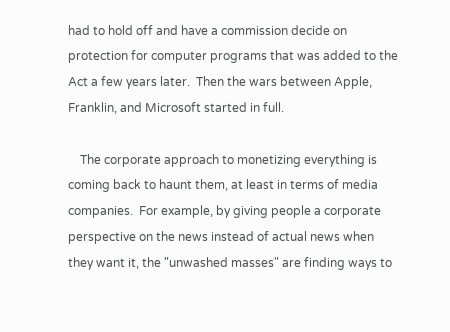had to hold off and have a commission decide on protection for computer programs that was added to the Act a few years later.  Then the wars between Apple, Franklin, and Microsoft started in full.

    The corporate approach to monetizing everything is coming back to haunt them, at least in terms of media companies.  For example, by giving people a corporate perspective on the news instead of actual news when they want it, the "unwashed masses" are finding ways to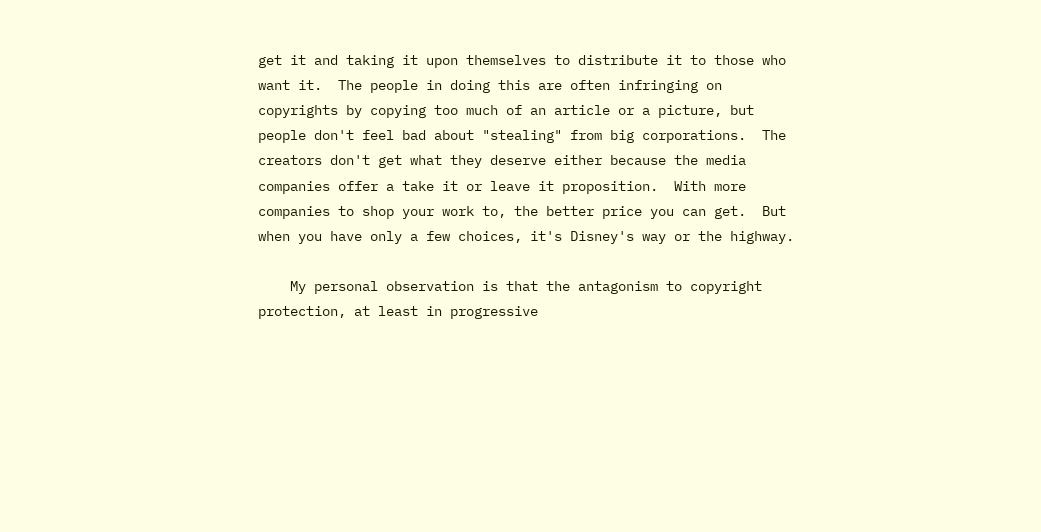get it and taking it upon themselves to distribute it to those who want it.  The people in doing this are often infringing on copyrights by copying too much of an article or a picture, but people don't feel bad about "stealing" from big corporations.  The creators don't get what they deserve either because the media companies offer a take it or leave it proposition.  With more companies to shop your work to, the better price you can get.  But when you have only a few choices, it's Disney's way or the highway.

    My personal observation is that the antagonism to copyright protection, at least in progressive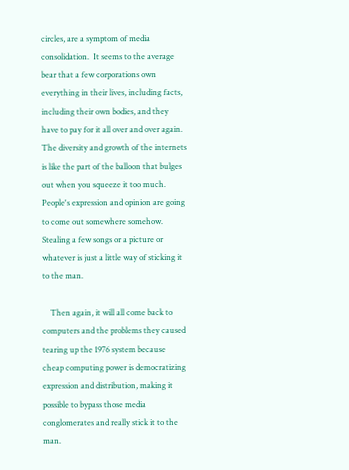circles, are a symptom of media consolidation.  It seems to the average bear that a few corporations own everything in their lives, including facts, including their own bodies, and they have to pay for it all over and over again.  The diversity and growth of the internets is like the part of the balloon that bulges out when you squeeze it too much.  People's expression and opinion are going to come out somewhere somehow.  Stealing a few songs or a picture or whatever is just a little way of sticking it to the man.

    Then again, it will all come back to computers and the problems they caused tearing up the 1976 system because cheap computing power is democratizing expression and distribution, making it possible to bypass those media conglomerates and really stick it to the man.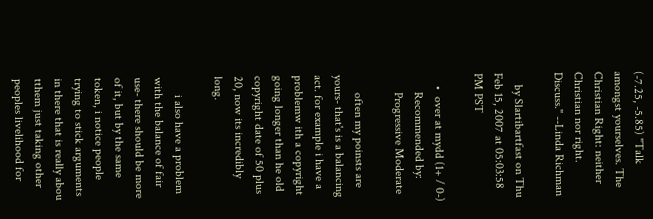(-7.25, -5.85) "Talk amongst yourselves. The Christian Right: neither Christian nor right. Discuss." --Linda Richman

    by Slartibartfast on Thu Feb 15, 2007 at 05:03:58 PM PST

    •  over at mydd (1+ / 0-)
      Recommended by:
      Progressive Moderate

      often my poinsts are yours- that's is a balancing act. for example i have a problemw ith a copyright going longer than he old copyright date of 50 plus 20, now its incredibly long.

      i also have a problem with the balance of fair use- there should be more of it, but by the same token, i notice people trying to stick arguments in there that is really abou tthem just taking other peoples livelihood for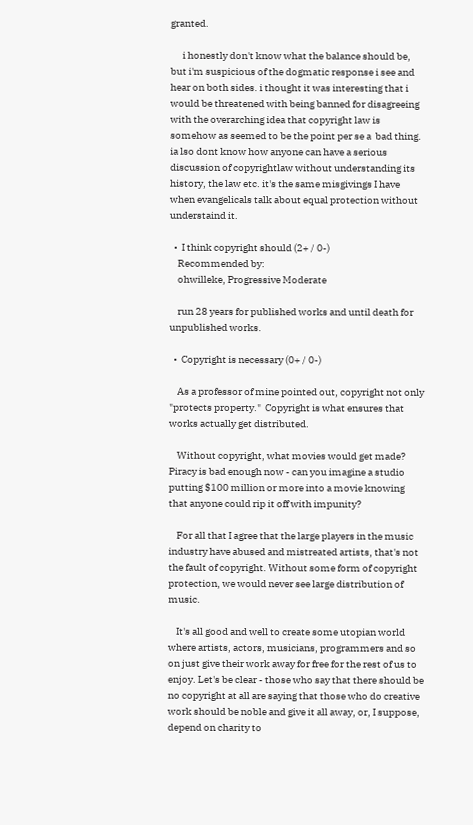granted.

      i honestly don't know what the balance should be, but i'm suspicious of the dogmatic response i see and hear on both sides. i thought it was interesting that i would be threatened with being banned for disagreeing with the overarching idea that copyright law is somehow as seemed to be the point per se a  bad thing. ia lso dont know how anyone can have a serious discussion of copyrightlaw without understanding its history, the law etc. it's the same misgivings I have when evangelicals talk about equal protection without understaind it.

  •  I think copyright should (2+ / 0-)
    Recommended by:
    ohwilleke, Progressive Moderate

    run 28 years for published works and until death for unpublished works.

  •  Copyright is necessary (0+ / 0-)

    As a professor of mine pointed out, copyright not only "protects property."  Copyright is what ensures that works actually get distributed.

    Without copyright, what movies would get made? Piracy is bad enough now - can you imagine a studio putting $100 million or more into a movie knowing that anyone could rip it off with impunity?

    For all that I agree that the large players in the music industry have abused and mistreated artists, that's not the fault of copyright. Without some form of copyright protection, we would never see large distribution of music.

    It's all good and well to create some utopian world where artists, actors, musicians, programmers and so on just give their work away for free for the rest of us to enjoy. Let's be clear - those who say that there should be no copyright at all are saying that those who do creative work should be noble and give it all away, or, I suppose, depend on charity to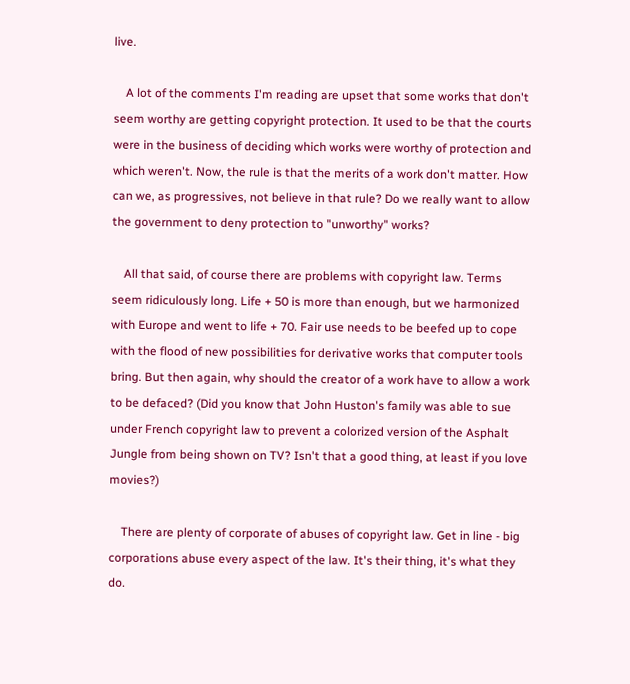live.

    A lot of the comments I'm reading are upset that some works that don't seem worthy are getting copyright protection. It used to be that the courts were in the business of deciding which works were worthy of protection and which weren't. Now, the rule is that the merits of a work don't matter. How can we, as progressives, not believe in that rule? Do we really want to allow the government to deny protection to "unworthy" works?

    All that said, of course there are problems with copyright law. Terms seem ridiculously long. Life + 50 is more than enough, but we harmonized with Europe and went to life + 70. Fair use needs to be beefed up to cope with the flood of new possibilities for derivative works that computer tools bring. But then again, why should the creator of a work have to allow a work to be defaced? (Did you know that John Huston's family was able to sue under French copyright law to prevent a colorized version of the Asphalt Jungle from being shown on TV? Isn't that a good thing, at least if you love movies?)

    There are plenty of corporate of abuses of copyright law. Get in line - big corporations abuse every aspect of the law. It's their thing, it's what they do.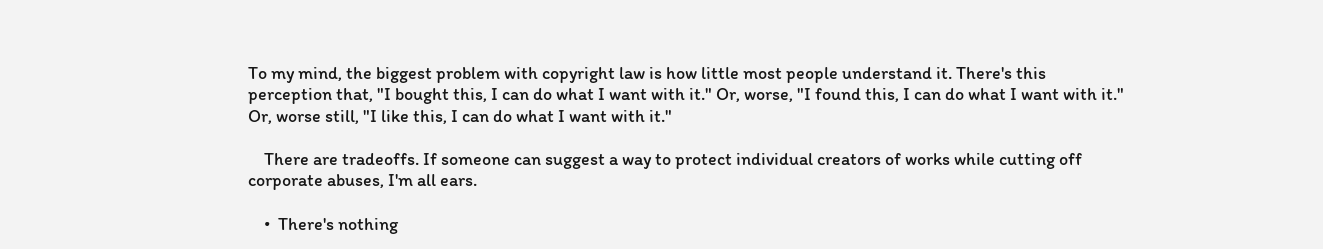To my mind, the biggest problem with copyright law is how little most people understand it. There's this perception that, "I bought this, I can do what I want with it." Or, worse, "I found this, I can do what I want with it." Or, worse still, "I like this, I can do what I want with it."

    There are tradeoffs. If someone can suggest a way to protect individual creators of works while cutting off corporate abuses, I'm all ears.

    •  There's nothing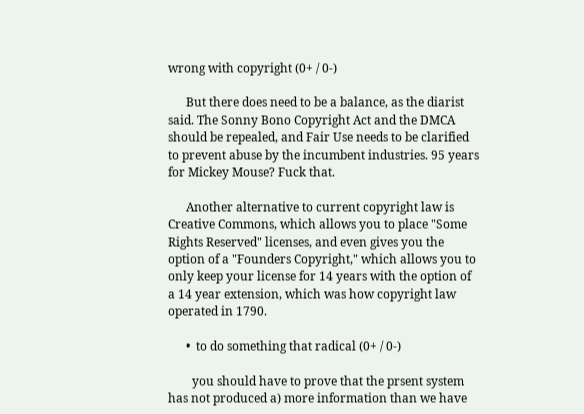wrong with copyright (0+ / 0-)

      But there does need to be a balance, as the diarist said. The Sonny Bono Copyright Act and the DMCA should be repealed, and Fair Use needs to be clarified to prevent abuse by the incumbent industries. 95 years for Mickey Mouse? Fuck that.

      Another alternative to current copyright law is Creative Commons, which allows you to place "Some Rights Reserved" licenses, and even gives you the option of a "Founders Copyright," which allows you to only keep your license for 14 years with the option of a 14 year extension, which was how copyright law operated in 1790.

      •  to do something that radical (0+ / 0-)

        you should have to prove that the prsent system has not produced a) more information than we have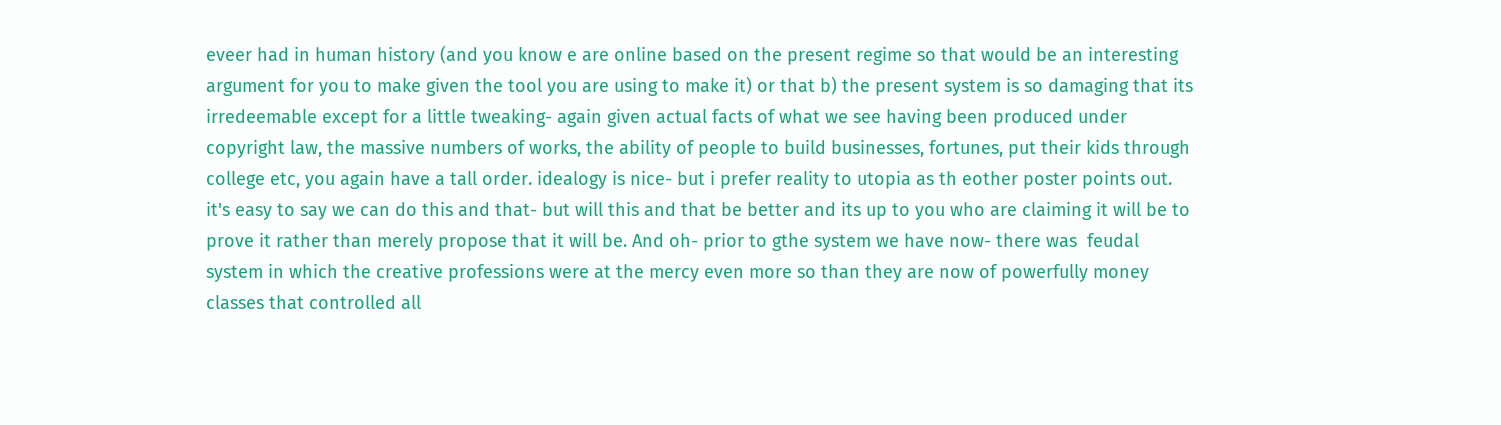eveer had in human history (and you know e are online based on the present regime so that would be an interesting argument for you to make given the tool you are using to make it) or that b) the present system is so damaging that its irredeemable except for a little tweaking- again given actual facts of what we see having been produced under copyright law, the massive numbers of works, the ability of people to build businesses, fortunes, put their kids through college etc, you again have a tall order. idealogy is nice- but i prefer reality to utopia as th eother poster points out. it's easy to say we can do this and that- but will this and that be better and its up to you who are claiming it will be to prove it rather than merely propose that it will be. And oh- prior to gthe system we have now- there was  feudal system in which the creative professions were at the mercy even more so than they are now of powerfully money classes that controlled all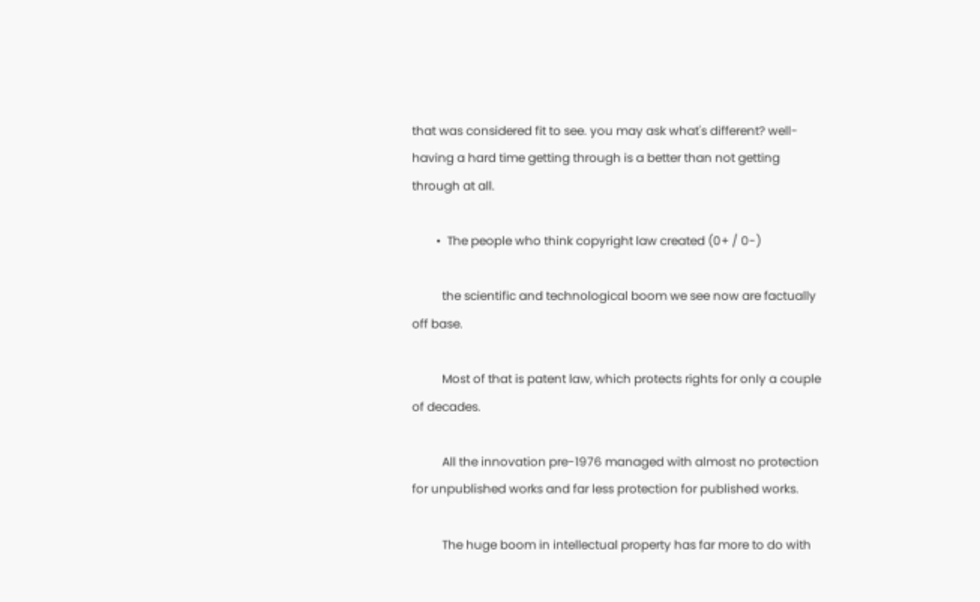that was considered fit to see. you may ask what's different? well- having a hard time getting through is a better than not getting through at all.

        •  The people who think copyright law created (0+ / 0-)

          the scientific and technological boom we see now are factually off base.

          Most of that is patent law, which protects rights for only a couple of decades.

          All the innovation pre-1976 managed with almost no protection for unpublished works and far less protection for published works.

          The huge boom in intellectual property has far more to do with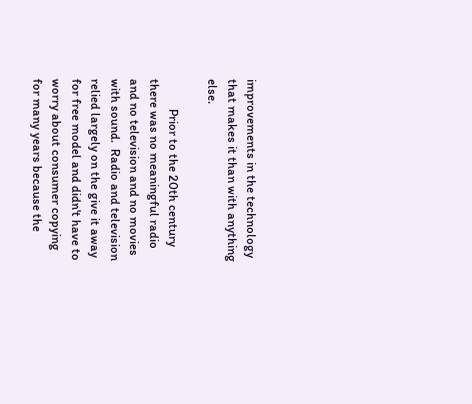improvements in the technology that makes it than with anything else.

          Prior to the 20th century there was no meaningful radio and no television and no movies with sound.  Radio and television relied largely on the give it away for free model and didn't have to worry about consumer copying for many years because the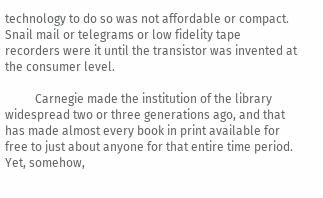technology to do so was not affordable or compact.  Snail mail or telegrams or low fidelity tape recorders were it until the transistor was invented at the consumer level.

          Carnegie made the institution of the library widespread two or three generations ago, and that has made almost every book in print available for free to just about anyone for that entire time period.  Yet, somehow,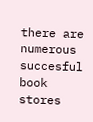there are numerous succesful book stores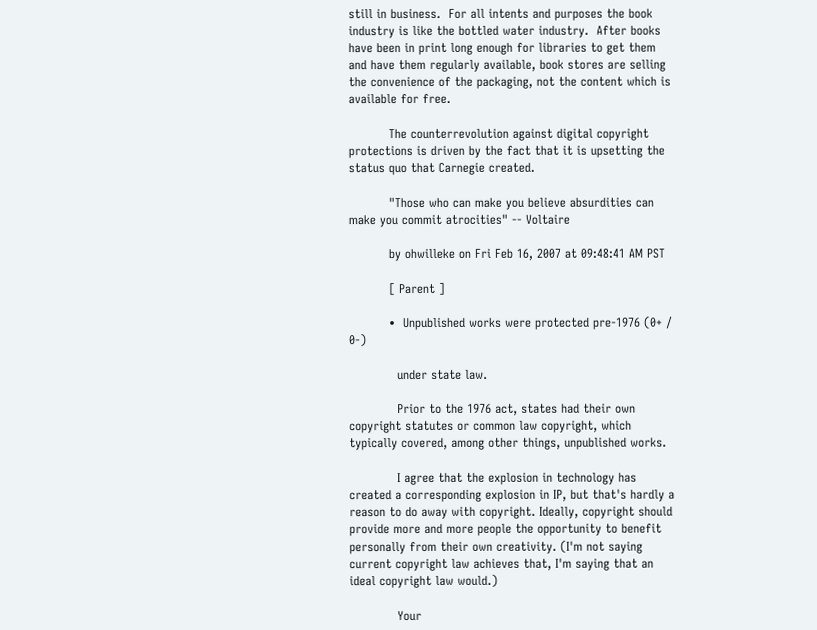still in business.  For all intents and purposes the book industry is like the bottled water industry.  After books have been in print long enough for libraries to get them and have them regularly available, book stores are selling the convenience of the packaging, not the content which is available for free.

          The counterrevolution against digital copyright protections is driven by the fact that it is upsetting the status quo that Carnegie created.

          "Those who can make you believe absurdities can make you commit atrocities" -- Voltaire

          by ohwilleke on Fri Feb 16, 2007 at 09:48:41 AM PST

          [ Parent ]

          •  Unpublished works were protected pre-1976 (0+ / 0-)

            under state law.

            Prior to the 1976 act, states had their own copyright statutes or common law copyright, which typically covered, among other things, unpublished works.

            I agree that the explosion in technology has created a corresponding explosion in IP, but that's hardly a reason to do away with copyright. Ideally, copyright should provide more and more people the opportunity to benefit personally from their own creativity. (I'm not saying current copyright law achieves that, I'm saying that an ideal copyright law would.)

            Your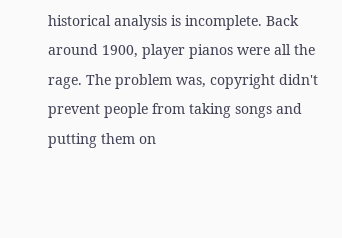historical analysis is incomplete. Back around 1900, player pianos were all the rage. The problem was, copyright didn't prevent people from taking songs and putting them on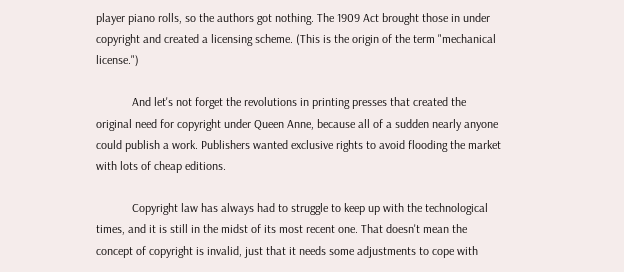player piano rolls, so the authors got nothing. The 1909 Act brought those in under copyright and created a licensing scheme. (This is the origin of the term "mechanical license.")

            And let's not forget the revolutions in printing presses that created the original need for copyright under Queen Anne, because all of a sudden nearly anyone could publish a work. Publishers wanted exclusive rights to avoid flooding the market with lots of cheap editions.

            Copyright law has always had to struggle to keep up with the technological times, and it is still in the midst of its most recent one. That doesn't mean the concept of copyright is invalid, just that it needs some adjustments to cope with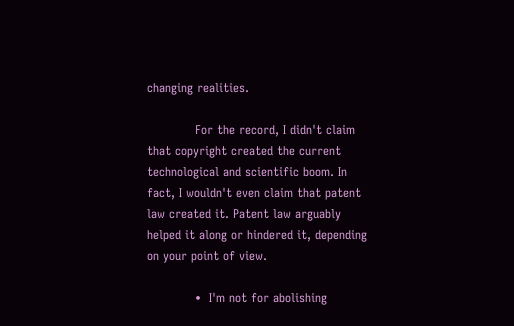changing realities.

            For the record, I didn't claim that copyright created the current technological and scientific boom. In fact, I wouldn't even claim that patent law created it. Patent law arguably helped it along or hindered it, depending on your point of view.

            •  I'm not for abolishing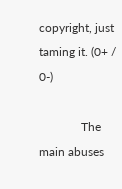copyright, just taming it. (0+ / 0-)

              The main abuses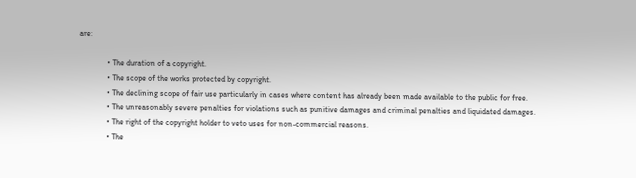are:

              • The duration of a copyright.
              • The scope of the works protected by copyright.
              • The declining scope of fair use particularly in cases where content has already been made available to the public for free.
              • The unreasonably severe penalties for violations such as punitive damages and criminal penalties and liquidated damages.
              • The right of the copyright holder to veto uses for non-commercial reasons.
              • The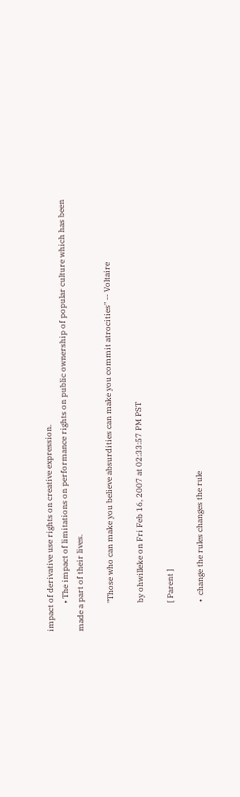impact of derivative use rights on creative expression.
              • The impact of limitations on performance rights on public ownership of popular culture which has been made a part of their lives.

              "Those who can make you believe absurdities can make you commit atrocities" -- Voltaire

              by ohwilleke on Fri Feb 16, 2007 at 02:33:57 PM PST

              [ Parent ]

              •  change the rules changes the rule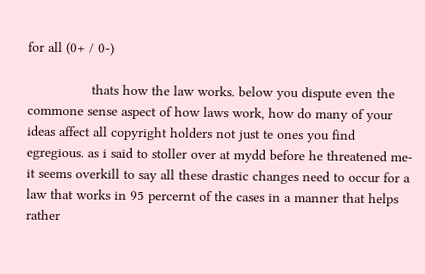for all (0+ / 0-)

                thats how the law works. below you dispute even the commone sense aspect of how laws work, how do many of your ideas affect all copyright holders not just te ones you find egregious. as i said to stoller over at mydd before he threatened me- it seems overkill to say all these drastic changes need to occur for a law that works in 95 percernt of the cases in a manner that helps rather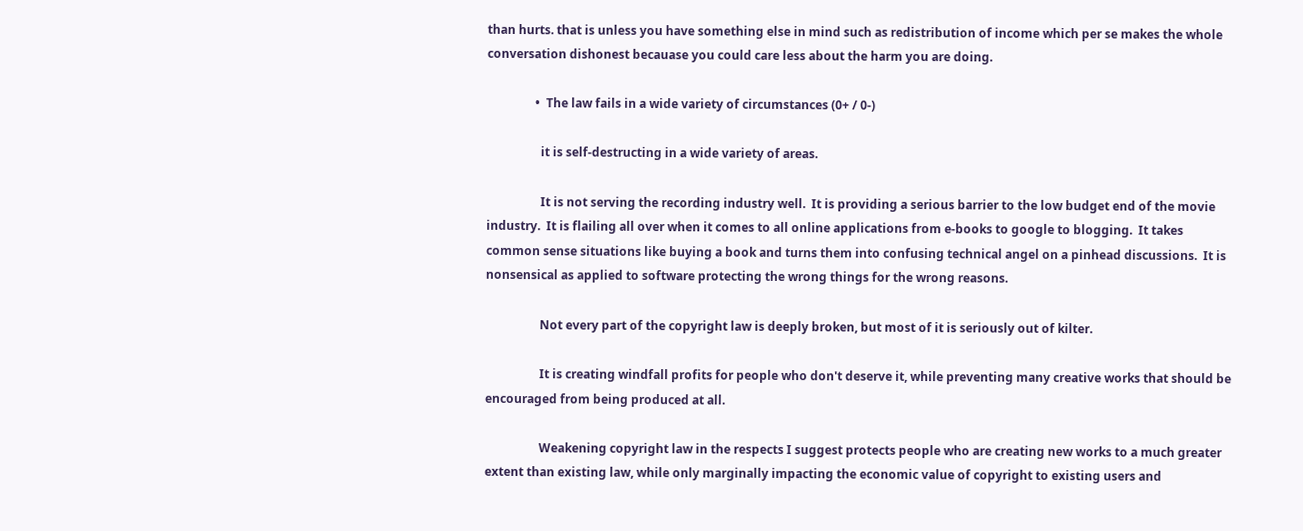than hurts. that is unless you have something else in mind such as redistribution of income which per se makes the whole conversation dishonest becauase you could care less about the harm you are doing.

                •  The law fails in a wide variety of circumstances (0+ / 0-)

                  it is self-destructing in a wide variety of areas.

                  It is not serving the recording industry well.  It is providing a serious barrier to the low budget end of the movie industry.  It is flailing all over when it comes to all online applications from e-books to google to blogging.  It takes common sense situations like buying a book and turns them into confusing technical angel on a pinhead discussions.  It is nonsensical as applied to software protecting the wrong things for the wrong reasons.

                  Not every part of the copyright law is deeply broken, but most of it is seriously out of kilter.

                  It is creating windfall profits for people who don't deserve it, while preventing many creative works that should be encouraged from being produced at all.

                  Weakening copyright law in the respects I suggest protects people who are creating new works to a much greater extent than existing law, while only marginally impacting the economic value of copyright to existing users and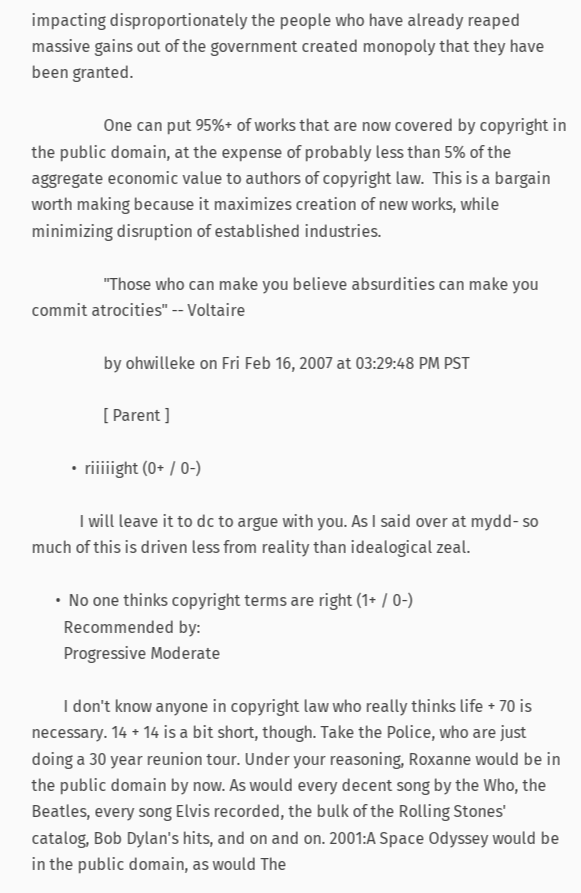impacting disproportionately the people who have already reaped massive gains out of the government created monopoly that they have been granted.

                  One can put 95%+ of works that are now covered by copyright in the public domain, at the expense of probably less than 5% of the aggregate economic value to authors of copyright law.  This is a bargain worth making because it maximizes creation of new works, while minimizing disruption of established industries.

                  "Those who can make you believe absurdities can make you commit atrocities" -- Voltaire

                  by ohwilleke on Fri Feb 16, 2007 at 03:29:48 PM PST

                  [ Parent ]

          •  riiiiight (0+ / 0-)

            I will leave it to dc to argue with you. As I said over at mydd- so much of this is driven less from reality than idealogical zeal.

      •  No one thinks copyright terms are right (1+ / 0-)
        Recommended by:
        Progressive Moderate

        I don't know anyone in copyright law who really thinks life + 70 is necessary. 14 + 14 is a bit short, though. Take the Police, who are just doing a 30 year reunion tour. Under your reasoning, Roxanne would be in the public domain by now. As would every decent song by the Who, the Beatles, every song Elvis recorded, the bulk of the Rolling Stones' catalog, Bob Dylan's hits, and on and on. 2001:A Space Odyssey would be in the public domain, as would The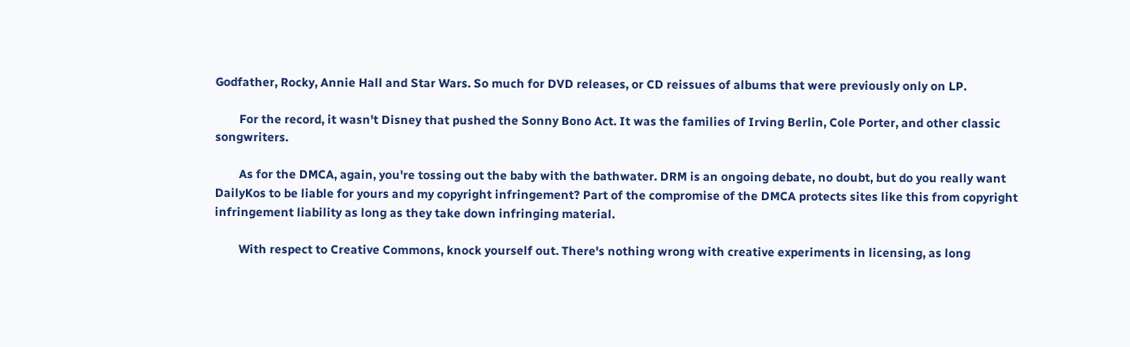Godfather, Rocky, Annie Hall and Star Wars. So much for DVD releases, or CD reissues of albums that were previously only on LP.

        For the record, it wasn't Disney that pushed the Sonny Bono Act. It was the families of Irving Berlin, Cole Porter, and other classic songwriters.

        As for the DMCA, again, you're tossing out the baby with the bathwater. DRM is an ongoing debate, no doubt, but do you really want DailyKos to be liable for yours and my copyright infringement? Part of the compromise of the DMCA protects sites like this from copyright infringement liability as long as they take down infringing material.

        With respect to Creative Commons, knock yourself out. There's nothing wrong with creative experiments in licensing, as long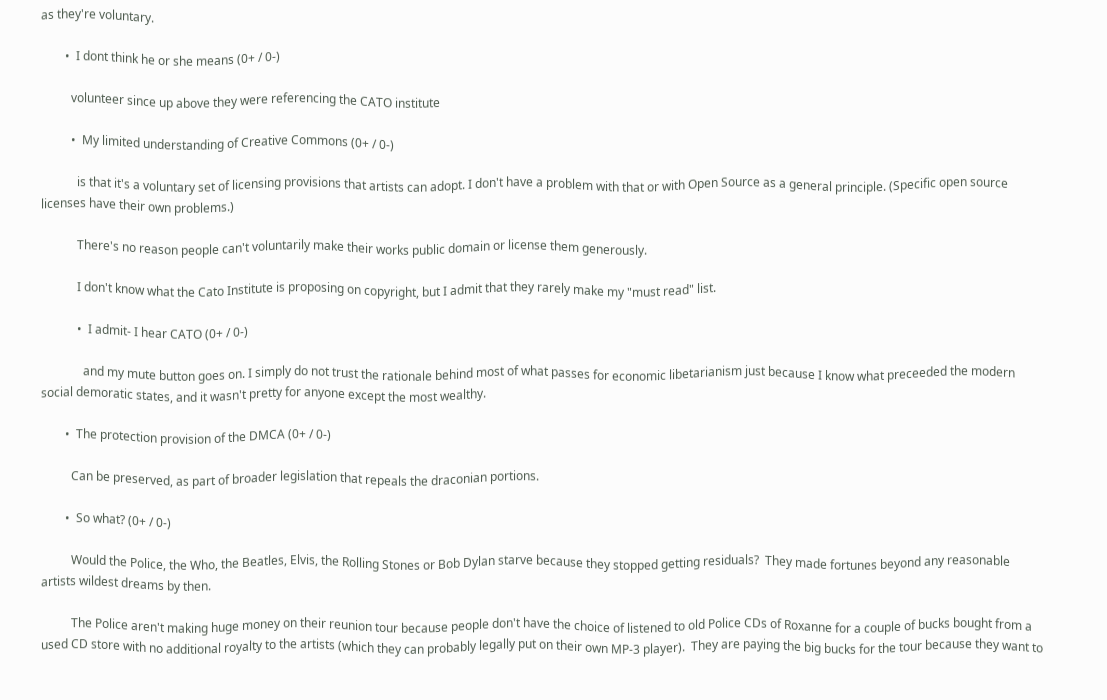as they're voluntary.

        •  I dont think he or she means (0+ / 0-)

          volunteer since up above they were referencing the CATO institute

          •  My limited understanding of Creative Commons (0+ / 0-)

            is that it's a voluntary set of licensing provisions that artists can adopt. I don't have a problem with that or with Open Source as a general principle. (Specific open source licenses have their own problems.)

            There's no reason people can't voluntarily make their works public domain or license them generously.

            I don't know what the Cato Institute is proposing on copyright, but I admit that they rarely make my "must read" list.

            •  I admit- I hear CATO (0+ / 0-)

              and my mute button goes on. I simply do not trust the rationale behind most of what passes for economic libetarianism just because I know what preceeded the modern social demoratic states, and it wasn't pretty for anyone except the most wealthy.

        •  The protection provision of the DMCA (0+ / 0-)

          Can be preserved, as part of broader legislation that repeals the draconian portions.

        •  So what? (0+ / 0-)

          Would the Police, the Who, the Beatles, Elvis, the Rolling Stones or Bob Dylan starve because they stopped getting residuals?  They made fortunes beyond any reasonable artists wildest dreams by then.

          The Police aren't making huge money on their reunion tour because people don't have the choice of listened to old Police CDs of Roxanne for a couple of bucks bought from a used CD store with no additional royalty to the artists (which they can probably legally put on their own MP-3 player).  They are paying the big bucks for the tour because they want to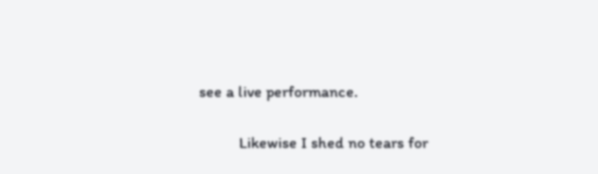see a live performance.

          Likewise I shed no tears for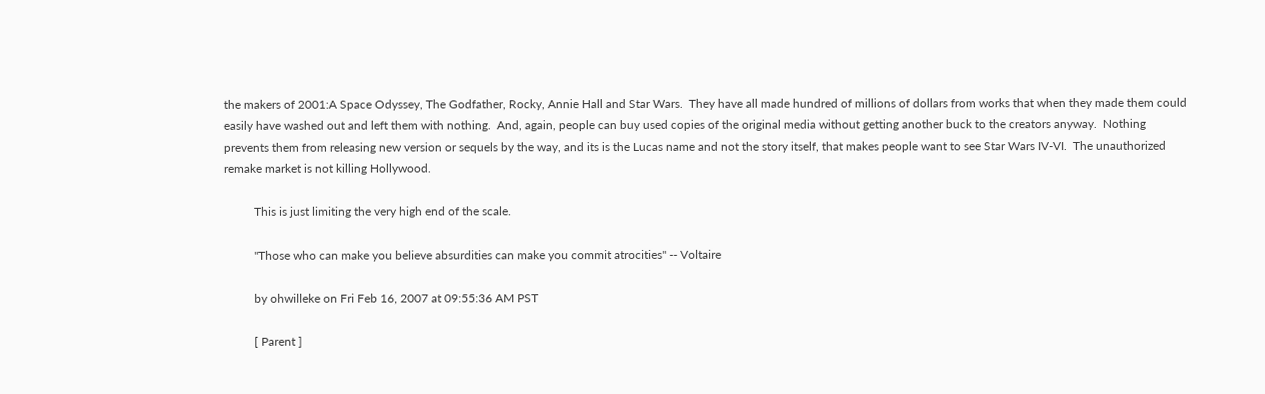the makers of 2001:A Space Odyssey, The Godfather, Rocky, Annie Hall and Star Wars.  They have all made hundred of millions of dollars from works that when they made them could easily have washed out and left them with nothing.  And, again, people can buy used copies of the original media without getting another buck to the creators anyway.  Nothing prevents them from releasing new version or sequels by the way, and its is the Lucas name and not the story itself, that makes people want to see Star Wars IV-VI.  The unauthorized remake market is not killing Hollywood.

          This is just limiting the very high end of the scale.

          "Those who can make you believe absurdities can make you commit atrocities" -- Voltaire

          by ohwilleke on Fri Feb 16, 2007 at 09:55:36 AM PST

          [ Parent ]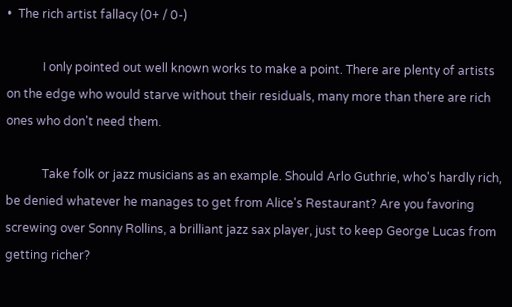•  The rich artist fallacy (0+ / 0-)

            I only pointed out well known works to make a point. There are plenty of artists on the edge who would starve without their residuals, many more than there are rich ones who don't need them.

            Take folk or jazz musicians as an example. Should Arlo Guthrie, who's hardly rich, be denied whatever he manages to get from Alice's Restaurant? Are you favoring screwing over Sonny Rollins, a brilliant jazz sax player, just to keep George Lucas from getting richer?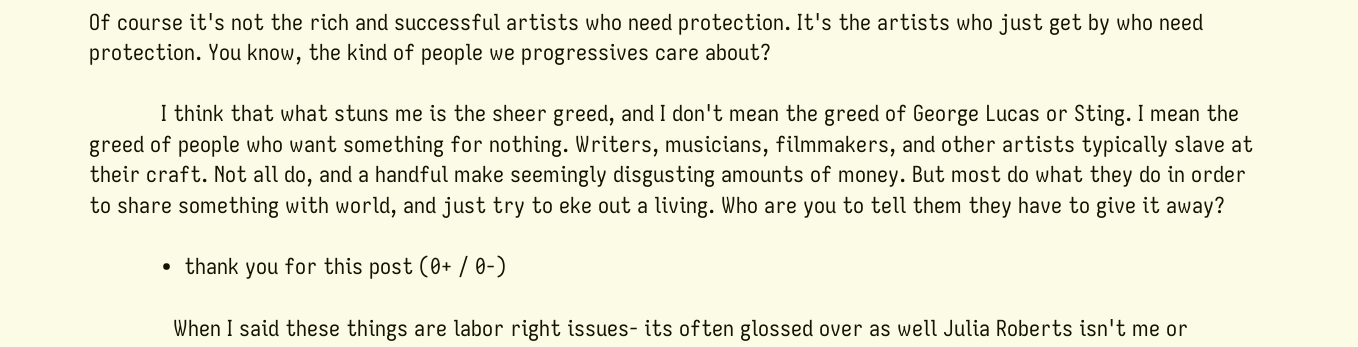Of course it's not the rich and successful artists who need protection. It's the artists who just get by who need protection. You know, the kind of people we progressives care about?

            I think that what stuns me is the sheer greed, and I don't mean the greed of George Lucas or Sting. I mean the greed of people who want something for nothing. Writers, musicians, filmmakers, and other artists typically slave at their craft. Not all do, and a handful make seemingly disgusting amounts of money. But most do what they do in order to share something with world, and just try to eke out a living. Who are you to tell them they have to give it away?

            •  thank you for this post (0+ / 0-)

              When I said these things are labor right issues- its often glossed over as well Julia Roberts isn't me or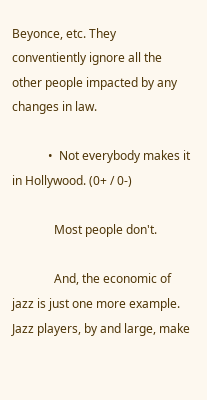Beyonce, etc. They conventiently ignore all the other people impacted by any changes in law.

            •  Not everybody makes it in Hollywood. (0+ / 0-)

              Most people don't.

              And, the economic of jazz is just one more example.  Jazz players, by and large, make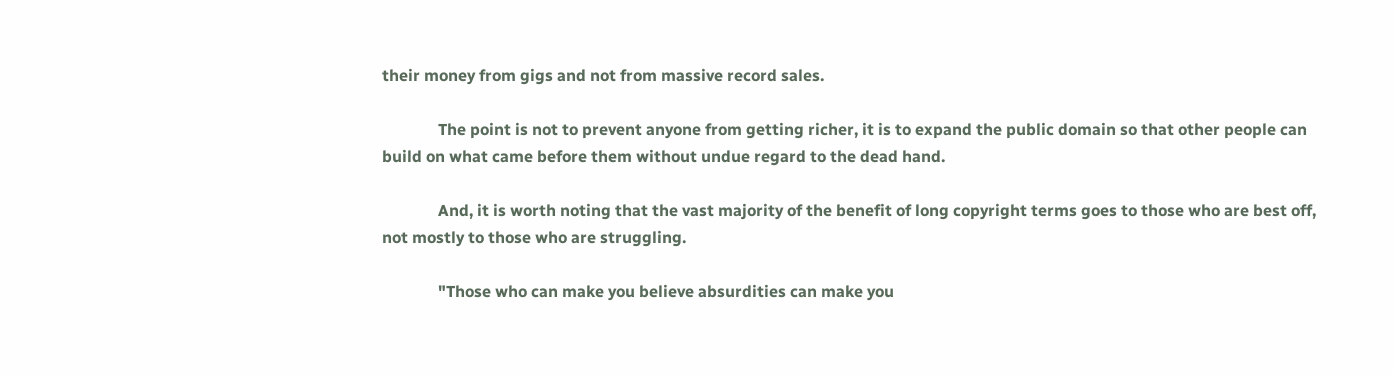their money from gigs and not from massive record sales.

              The point is not to prevent anyone from getting richer, it is to expand the public domain so that other people can build on what came before them without undue regard to the dead hand.

              And, it is worth noting that the vast majority of the benefit of long copyright terms goes to those who are best off, not mostly to those who are struggling.

              "Those who can make you believe absurdities can make you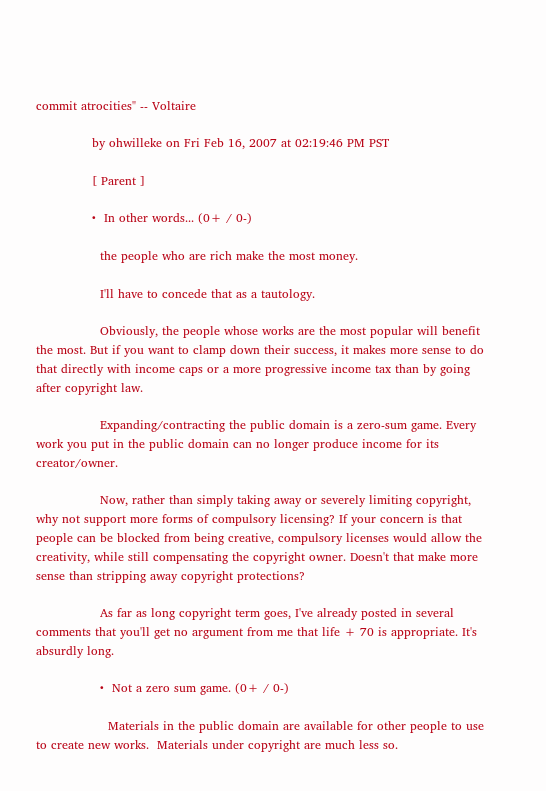commit atrocities" -- Voltaire

              by ohwilleke on Fri Feb 16, 2007 at 02:19:46 PM PST

              [ Parent ]

              •  In other words... (0+ / 0-)

                the people who are rich make the most money.

                I'll have to concede that as a tautology.

                Obviously, the people whose works are the most popular will benefit the most. But if you want to clamp down their success, it makes more sense to do that directly with income caps or a more progressive income tax than by going after copyright law.

                Expanding/contracting the public domain is a zero-sum game. Every work you put in the public domain can no longer produce income for its creator/owner.

                Now, rather than simply taking away or severely limiting copyright, why not support more forms of compulsory licensing? If your concern is that people can be blocked from being creative, compulsory licenses would allow the creativity, while still compensating the copyright owner. Doesn't that make more sense than stripping away copyright protections?

                As far as long copyright term goes, I've already posted in several comments that you'll get no argument from me that life + 70 is appropriate. It's absurdly long.

                •  Not a zero sum game. (0+ / 0-)

                  Materials in the public domain are available for other people to use to create new works.  Materials under copyright are much less so.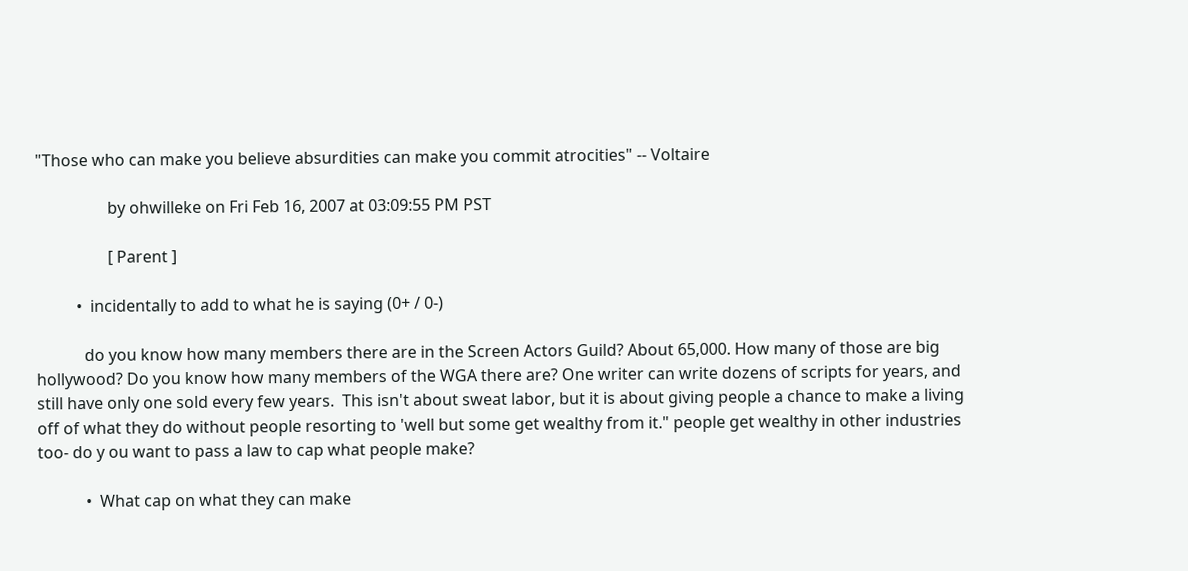"Those who can make you believe absurdities can make you commit atrocities" -- Voltaire

                  by ohwilleke on Fri Feb 16, 2007 at 03:09:55 PM PST

                  [ Parent ]

          •  incidentally to add to what he is saying (0+ / 0-)

            do you know how many members there are in the Screen Actors Guild? About 65,000. How many of those are big hollywood? Do you know how many members of the WGA there are? One writer can write dozens of scripts for years, and still have only one sold every few years.  This isn't about sweat labor, but it is about giving people a chance to make a living off of what they do without people resorting to 'well but some get wealthy from it." people get wealthy in other industries too- do y ou want to pass a law to cap what people make?

            •  What cap on what they can make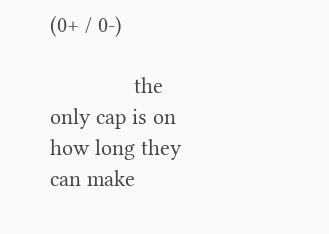(0+ / 0-)

              the only cap is on how long they can make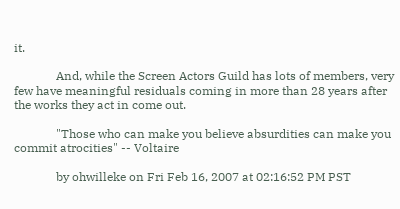it.

              And, while the Screen Actors Guild has lots of members, very few have meaningful residuals coming in more than 28 years after the works they act in come out.

              "Those who can make you believe absurdities can make you commit atrocities" -- Voltaire

              by ohwilleke on Fri Feb 16, 2007 at 02:16:52 PM PST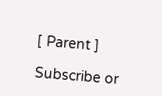[ Parent ]

Subscribe or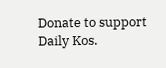Donate to support Daily Kos.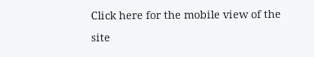Click here for the mobile view of the site